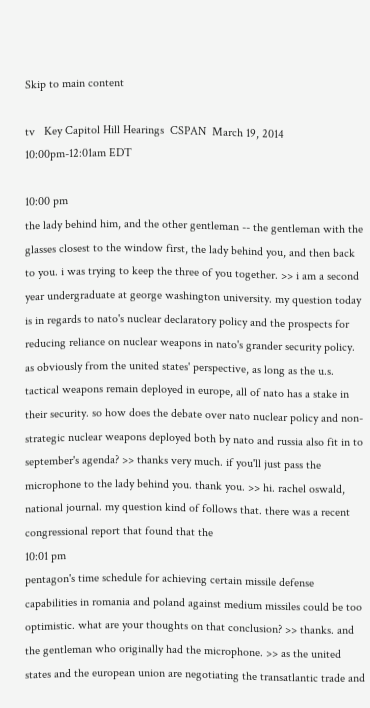Skip to main content

tv   Key Capitol Hill Hearings  CSPAN  March 19, 2014 10:00pm-12:01am EDT

10:00 pm
the lady behind him, and the other gentleman -- the gentleman with the glasses closest to the window first, the lady behind you, and then back to you. i was trying to keep the three of you together. >> i am a second year undergraduate at george washington university. my question today is in regards to nato's nuclear declaratory policy and the prospects for reducing reliance on nuclear weapons in nato's grander security policy. as obviously from the united states' perspective, as long as the u.s. tactical weapons remain deployed in europe, all of nato has a stake in their security. so how does the debate over nato nuclear policy and non-strategic nuclear weapons deployed both by nato and russia also fit in to september's agenda? >> thanks very much. if you'll just pass the microphone to the lady behind you. thank you. >> hi. rachel oswald, national journal. my question kind of follows that. there was a recent congressional report that found that the
10:01 pm
pentagon's time schedule for achieving certain missile defense capabilities in romania and poland against medium missiles could be too optimistic. what are your thoughts on that conclusion? >> thanks. and the gentleman who originally had the microphone. >> as the united states and the european union are negotiating the transatlantic trade and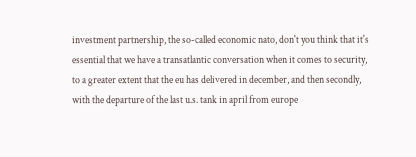investment partnership, the so-called economic nato, don't you think that it's essential that we have a transatlantic conversation when it comes to security, to a greater extent that the eu has delivered in december, and then secondly, with the departure of the last u.s. tank in april from europe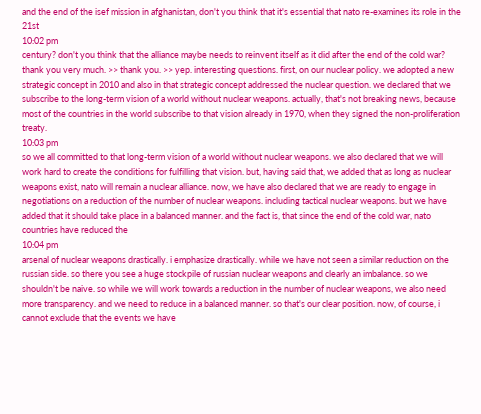and the end of the isef mission in afghanistan, don't you think that it's essential that nato re-examines its role in the 21st
10:02 pm
century? don't you think that the alliance maybe needs to reinvent itself as it did after the end of the cold war? thank you very much. >> thank you. >> yep. interesting questions. first, on our nuclear policy. we adopted a new strategic concept in 2010 and also in that strategic concept addressed the nuclear question. we declared that we subscribe to the long-term vision of a world without nuclear weapons. actually, that's not breaking news, because most of the countries in the world subscribe to that vision already in 1970, when they signed the non-proliferation treaty.
10:03 pm
so we all committed to that long-term vision of a world without nuclear weapons. we also declared that we will work hard to create the conditions for fulfilling that vision. but, having said that, we added that as long as nuclear weapons exist, nato will remain a nuclear alliance. now, we have also declared that we are ready to engage in negotiations on a reduction of the number of nuclear weapons. including tactical nuclear weapons. but we have added that it should take place in a balanced manner. and the fact is, that since the end of the cold war, nato countries have reduced the
10:04 pm
arsenal of nuclear weapons drastically. i emphasize drastically. while we have not seen a similar reduction on the russian side. so there you see a huge stockpile of russian nuclear weapons and clearly an imbalance. so we shouldn't be naive. so while we will work towards a reduction in the number of nuclear weapons, we also need more transparency. and we need to reduce in a balanced manner. so that's our clear position. now, of course, i cannot exclude that the events we have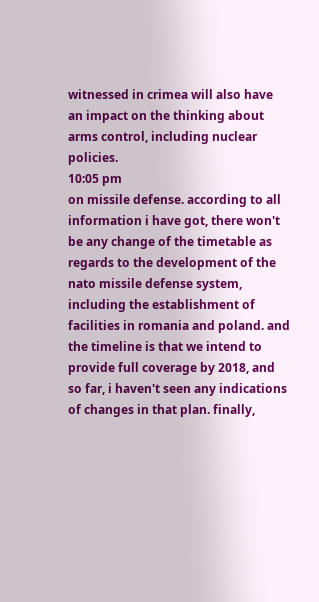witnessed in crimea will also have an impact on the thinking about arms control, including nuclear policies.
10:05 pm
on missile defense. according to all information i have got, there won't be any change of the timetable as regards to the development of the nato missile defense system, including the establishment of facilities in romania and poland. and the timeline is that we intend to provide full coverage by 2018, and so far, i haven't seen any indications of changes in that plan. finally,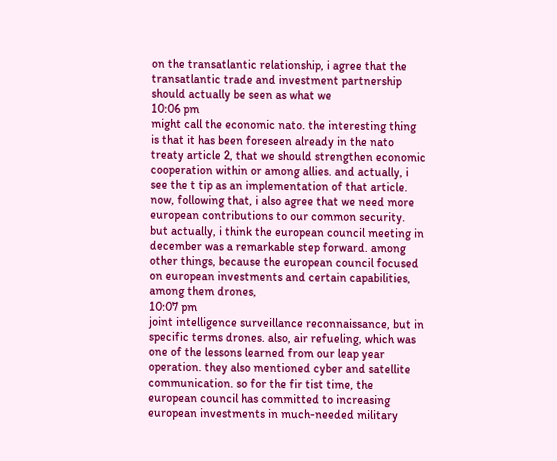on the transatlantic relationship, i agree that the transatlantic trade and investment partnership should actually be seen as what we
10:06 pm
might call the economic nato. the interesting thing is that it has been foreseen already in the nato treaty article 2, that we should strengthen economic cooperation within or among allies. and actually, i see the t tip as an implementation of that article. now, following that, i also agree that we need more european contributions to our common security. but actually, i think the european council meeting in december was a remarkable step forward. among other things, because the european council focused on european investments and certain capabilities, among them drones,
10:07 pm
joint intelligence surveillance reconnaissance, but in specific terms drones. also, air refueling, which was one of the lessons learned from our leap year operation. they also mentioned cyber and satellite communication. so for the fir tist time, the european council has committed to increasing european investments in much-needed military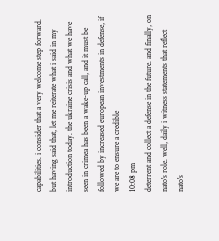capabilities. i consider that a very welcome step forward. but having said that, let me reiterate what i said in my introduction today. the ukraine crisis and what we have seen in crimea has been a wake-up call, and it must be followed by increased european investments in defense, if we are to ensure a credible
10:08 pm
deterrent and collect a defense in the future. and finally, on nato's role. well, daily i witness statements that reflect nato's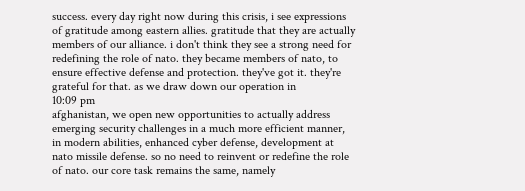success. every day right now during this crisis, i see expressions of gratitude among eastern allies. gratitude that they are actually members of our alliance. i don't think they see a strong need for redefining the role of nato. they became members of nato, to ensure effective defense and protection. they've got it. they're grateful for that. as we draw down our operation in
10:09 pm
afghanistan, we open new opportunities to actually address emerging security challenges in a much more efficient manner, in modern abilities, enhanced cyber defense, development at nato missile defense. so no need to reinvent or redefine the role of nato. our core task remains the same, namely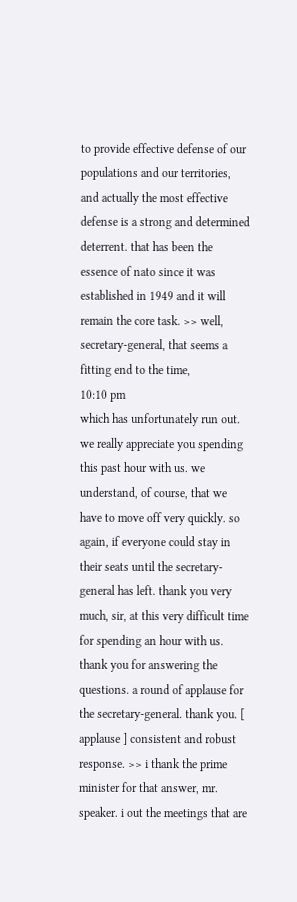to provide effective defense of our populations and our territories, and actually the most effective defense is a strong and determined deterrent. that has been the essence of nato since it was established in 1949 and it will remain the core task. >> well, secretary-general, that seems a fitting end to the time,
10:10 pm
which has unfortunately run out. we really appreciate you spending this past hour with us. we understand, of course, that we have to move off very quickly. so again, if everyone could stay in their seats until the secretary-general has left. thank you very much, sir, at this very difficult time for spending an hour with us. thank you for answering the questions. a round of applause for the secretary-general. thank you. [ applause ] consistent and robust response. >> i thank the prime minister for that answer, mr. speaker. i out the meetings that are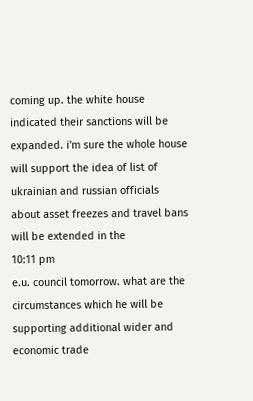coming up. the white house indicated their sanctions will be expanded. i'm sure the whole house will support the idea of list of ukrainian and russian officials about asset freezes and travel bans will be extended in the
10:11 pm
e.u. council tomorrow. what are the circumstances which he will be supporting additional wider and economic trade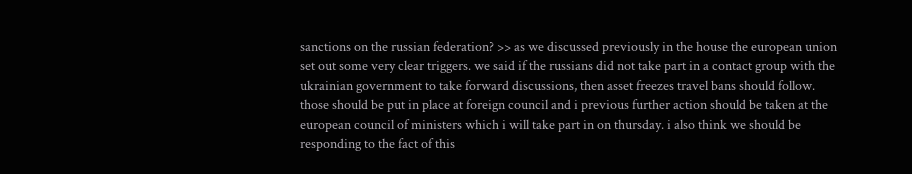sanctions on the russian federation? >> as we discussed previously in the house the european union set out some very clear triggers. we said if the russians did not take part in a contact group with the ukrainian government to take forward discussions, then asset freezes travel bans should follow. those should be put in place at foreign council and i previous further action should be taken at the european council of ministers which i will take part in on thursday. i also think we should be responding to the fact of this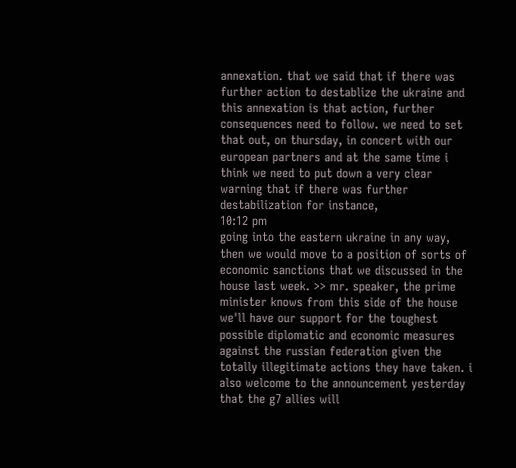annexation. that we said that if there was further action to destablize the ukraine and this annexation is that action, further consequences need to follow. we need to set that out, on thursday, in concert with our european partners and at the same time i think we need to put down a very clear warning that if there was further destabilization for instance,
10:12 pm
going into the eastern ukraine in any way, then we would move to a position of sorts of economic sanctions that we discussed in the house last week. >> mr. speaker, the prime minister knows from this side of the house we'll have our support for the toughest possible diplomatic and economic measures against the russian federation given the totally illegitimate actions they have taken. i also welcome to the announcement yesterday that the g7 allies will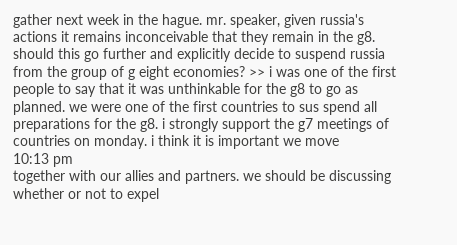gather next week in the hague. mr. speaker, given russia's actions it remains inconceivable that they remain in the g8. should this go further and explicitly decide to suspend russia from the group of g eight economies? >> i was one of the first people to say that it was unthinkable for the g8 to go as planned. we were one of the first countries to sus spend all preparations for the g8. i strongly support the g7 meetings of countries on monday. i think it is important we move
10:13 pm
together with our allies and partners. we should be discussing whether or not to expel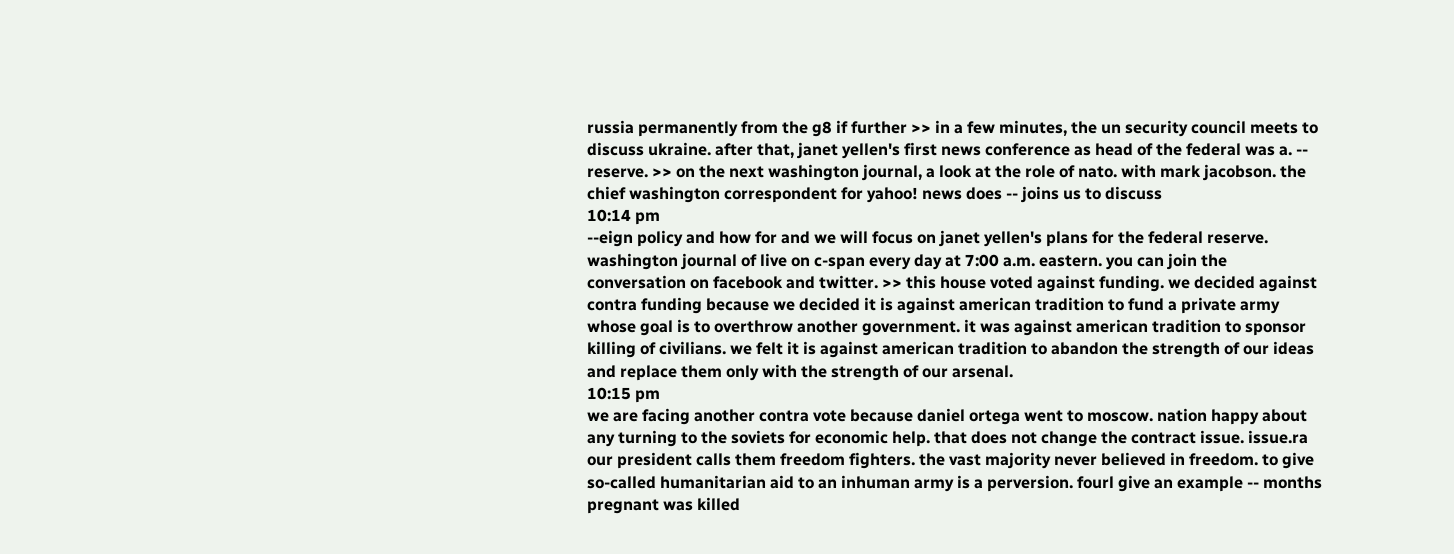russia permanently from the g8 if further >> in a few minutes, the un security council meets to discuss ukraine. after that, janet yellen's first news conference as head of the federal was a. -- reserve. >> on the next washington journal, a look at the role of nato. with mark jacobson. the chief washington correspondent for yahoo! news does -- joins us to discuss
10:14 pm
--eign policy and how for and we will focus on janet yellen's plans for the federal reserve. washington journal of live on c-span every day at 7:00 a.m. eastern. you can join the conversation on facebook and twitter. >> this house voted against funding. we decided against contra funding because we decided it is against american tradition to fund a private army whose goal is to overthrow another government. it was against american tradition to sponsor killing of civilians. we felt it is against american tradition to abandon the strength of our ideas and replace them only with the strength of our arsenal.
10:15 pm
we are facing another contra vote because daniel ortega went to moscow. nation happy about any turning to the soviets for economic help. that does not change the contract issue. issue.ra our president calls them freedom fighters. the vast majority never believed in freedom. to give so-called humanitarian aid to an inhuman army is a perversion. fourl give an example -- months pregnant was killed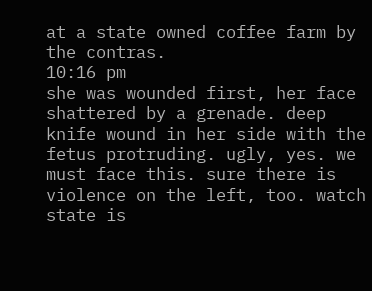at a state owned coffee farm by the contras.
10:16 pm
she was wounded first, her face shattered by a grenade. deep knife wound in her side with the fetus protruding. ugly, yes. we must face this. sure there is violence on the left, too. watch state is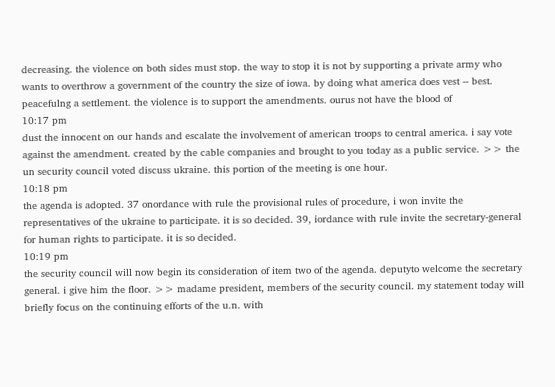decreasing. the violence on both sides must stop. the way to stop it is not by supporting a private army who wants to overthrow a government of the country the size of iowa. by doing what america does vest -- best. peacefulng a settlement. the violence is to support the amendments. ourus not have the blood of
10:17 pm
dust the innocent on our hands and escalate the involvement of american troops to central america. i say vote against the amendment. created by the cable companies and brought to you today as a public service. >> the un security council voted discuss ukraine. this portion of the meeting is one hour.
10:18 pm
the agenda is adopted. 37 onordance with rule the provisional rules of procedure, i won invite the representatives of the ukraine to participate. it is so decided. 39, iordance with rule invite the secretary-general for human rights to participate. it is so decided.
10:19 pm
the security council will now begin its consideration of item two of the agenda. deputyto welcome the secretary general. i give him the floor. >> madame president, members of the security council. my statement today will briefly focus on the continuing efforts of the u.n. with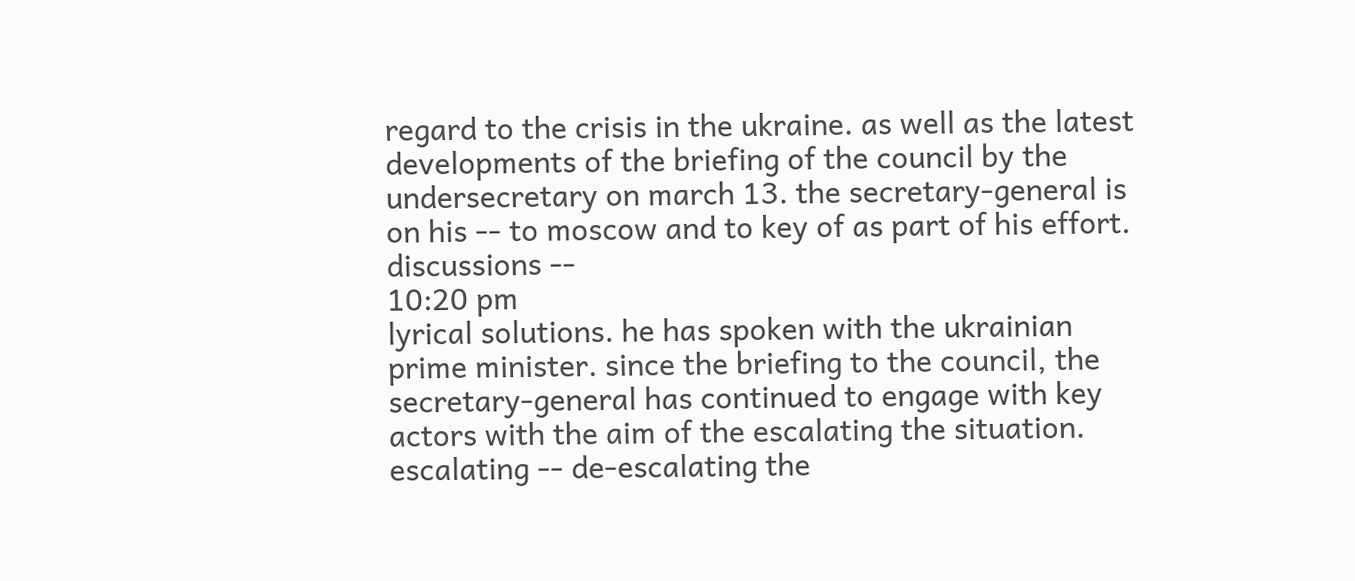regard to the crisis in the ukraine. as well as the latest developments of the briefing of the council by the undersecretary on march 13. the secretary-general is on his -- to moscow and to key of as part of his effort. discussions --
10:20 pm
lyrical solutions. he has spoken with the ukrainian prime minister. since the briefing to the council, the secretary-general has continued to engage with key actors with the aim of the escalating the situation. escalating -- de-escalating the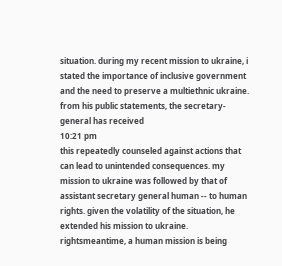situation. during my recent mission to ukraine, i stated the importance of inclusive government and the need to preserve a multiethnic ukraine. from his public statements, the secretary-general has received
10:21 pm
this repeatedly counseled against actions that can lead to unintended consequences. my mission to ukraine was followed by that of assistant secretary general human -- to human rights. given the volatility of the situation, he extended his mission to ukraine. rightsmeantime, a human mission is being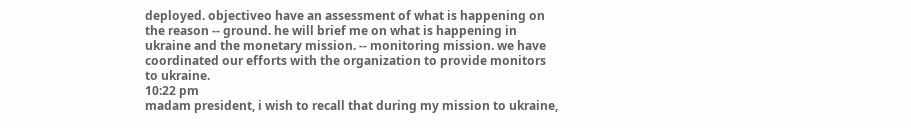deployed. objectiveo have an assessment of what is happening on the reason -- ground. he will brief me on what is happening in ukraine and the monetary mission. -- monitoring mission. we have coordinated our efforts with the organization to provide monitors to ukraine.
10:22 pm
madam president, i wish to recall that during my mission to ukraine,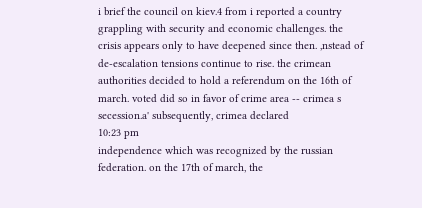i brief the council on kiev.4 from i reported a country grappling with security and economic challenges. the crisis appears only to have deepened since then. ,nstead of de-escalation tensions continue to rise. the crimean authorities decided to hold a referendum on the 16th of march. voted did so in favor of crime area -- crimea s secession.a' subsequently, crimea declared
10:23 pm
independence which was recognized by the russian federation. on the 17th of march, the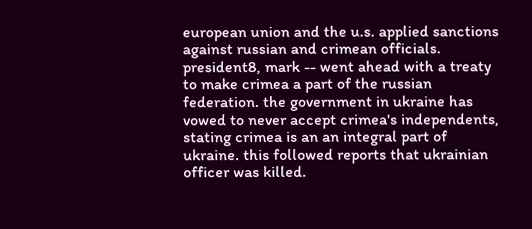european union and the u.s. applied sanctions against russian and crimean officials. president8, mark -- went ahead with a treaty to make crimea a part of the russian federation. the government in ukraine has vowed to never accept crimea's independents, stating crimea is an an integral part of ukraine. this followed reports that ukrainian officer was killed.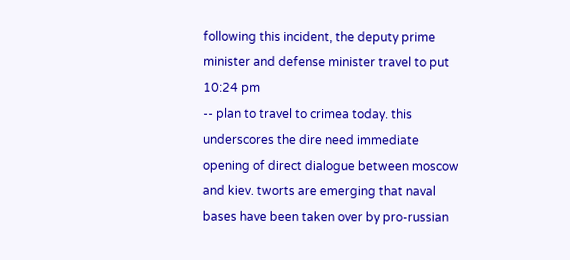following this incident, the deputy prime minister and defense minister travel to put
10:24 pm
-- plan to travel to crimea today. this underscores the dire need immediate opening of direct dialogue between moscow and kiev. tworts are emerging that naval bases have been taken over by pro-russian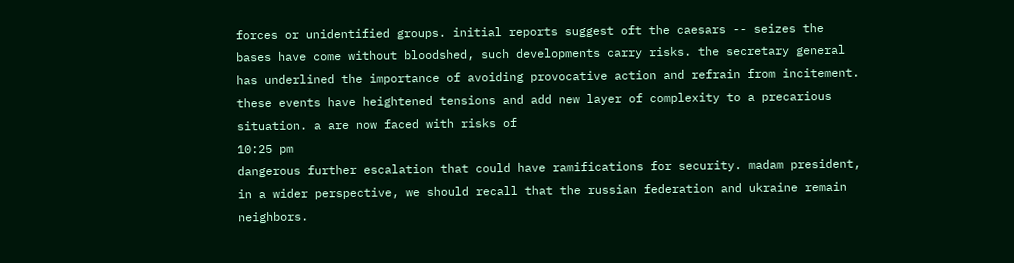forces or unidentified groups. initial reports suggest oft the caesars -- seizes the bases have come without bloodshed, such developments carry risks. the secretary general has underlined the importance of avoiding provocative action and refrain from incitement. these events have heightened tensions and add new layer of complexity to a precarious situation. a are now faced with risks of
10:25 pm
dangerous further escalation that could have ramifications for security. madam president, in a wider perspective, we should recall that the russian federation and ukraine remain neighbors.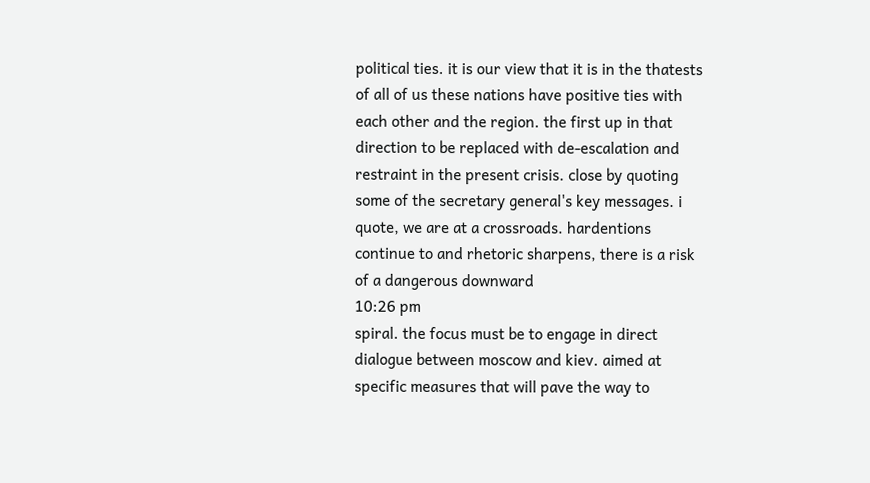political ties. it is our view that it is in the thatests of all of us these nations have positive ties with each other and the region. the first up in that direction to be replaced with de-escalation and restraint in the present crisis. close by quoting some of the secretary general's key messages. i quote, we are at a crossroads. hardentions continue to and rhetoric sharpens, there is a risk of a dangerous downward
10:26 pm
spiral. the focus must be to engage in direct dialogue between moscow and kiev. aimed at specific measures that will pave the way to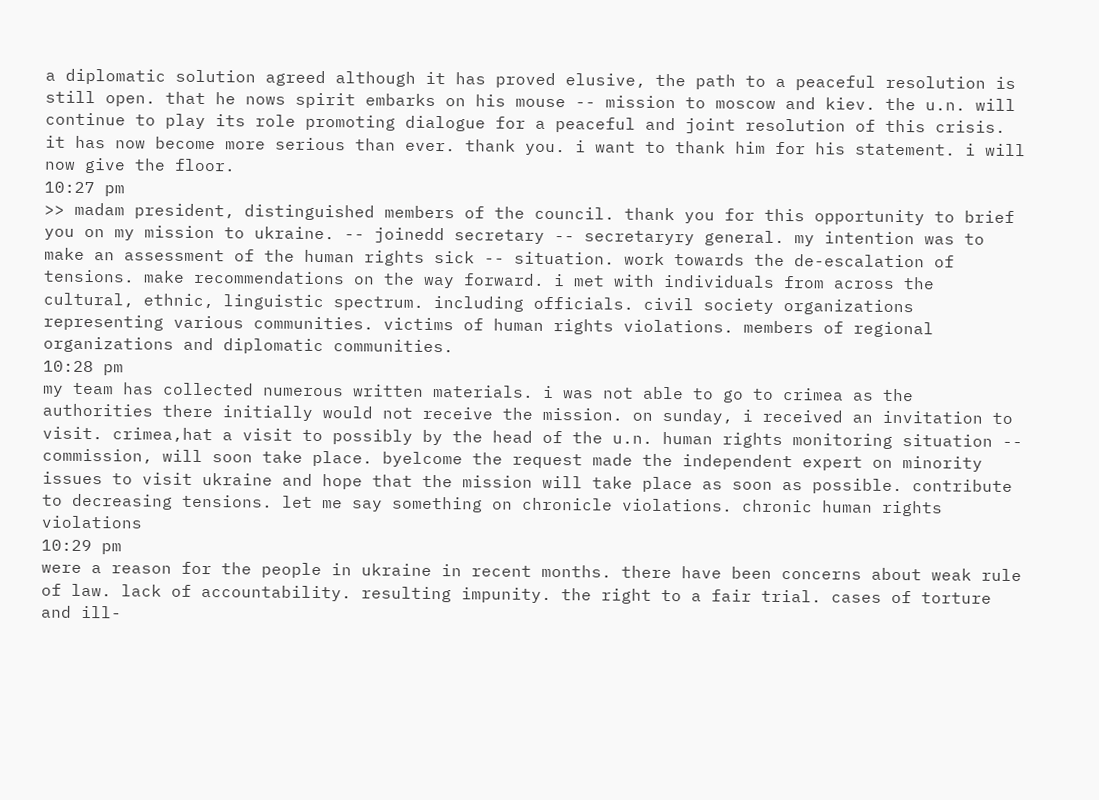a diplomatic solution agreed although it has proved elusive, the path to a peaceful resolution is still open. that he nows spirit embarks on his mouse -- mission to moscow and kiev. the u.n. will continue to play its role promoting dialogue for a peaceful and joint resolution of this crisis. it has now become more serious than ever. thank you. i want to thank him for his statement. i will now give the floor.
10:27 pm
>> madam president, distinguished members of the council. thank you for this opportunity to brief you on my mission to ukraine. -- joinedd secretary -- secretaryry general. my intention was to make an assessment of the human rights sick -- situation. work towards the de-escalation of tensions. make recommendations on the way forward. i met with individuals from across the cultural, ethnic, linguistic spectrum. including officials. civil society organizations representing various communities. victims of human rights violations. members of regional organizations and diplomatic communities.
10:28 pm
my team has collected numerous written materials. i was not able to go to crimea as the authorities there initially would not receive the mission. on sunday, i received an invitation to visit. crimea,hat a visit to possibly by the head of the u.n. human rights monitoring situation -- commission, will soon take place. byelcome the request made the independent expert on minority issues to visit ukraine and hope that the mission will take place as soon as possible. contribute to decreasing tensions. let me say something on chronicle violations. chronic human rights violations
10:29 pm
were a reason for the people in ukraine in recent months. there have been concerns about weak rule of law. lack of accountability. resulting impunity. the right to a fair trial. cases of torture and ill-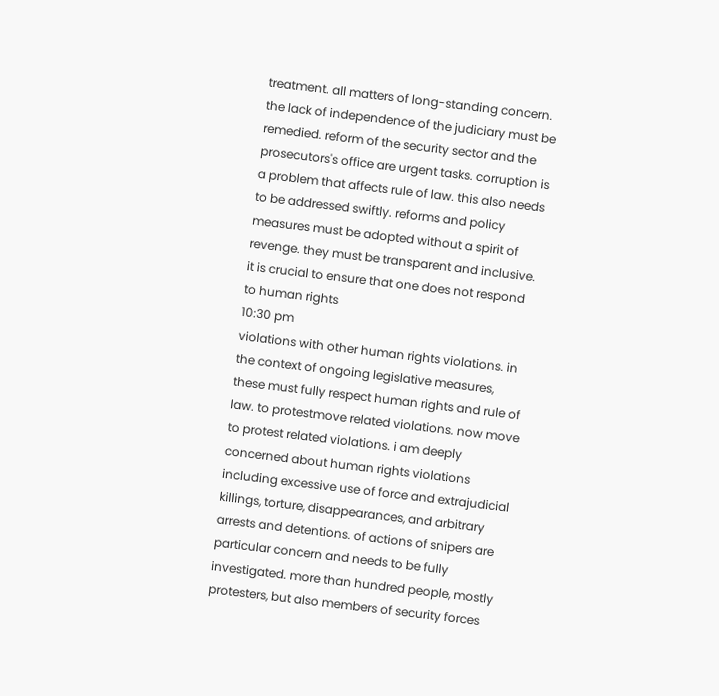treatment. all matters of long-standing concern. the lack of independence of the judiciary must be remedied. reform of the security sector and the prosecutors's office are urgent tasks. corruption is a problem that affects rule of law. this also needs to be addressed swiftly. reforms and policy measures must be adopted without a spirit of revenge. they must be transparent and inclusive. it is crucial to ensure that one does not respond to human rights
10:30 pm
violations with other human rights violations. in the context of ongoing legislative measures, these must fully respect human rights and rule of law. to protestmove related violations. now move to protest related violations. i am deeply concerned about human rights violations including excessive use of force and extrajudicial killings, torture, disappearances, and arbitrary arrests and detentions. of actions of snipers are particular concern and needs to be fully investigated. more than hundred people, mostly protesters, but also members of security forces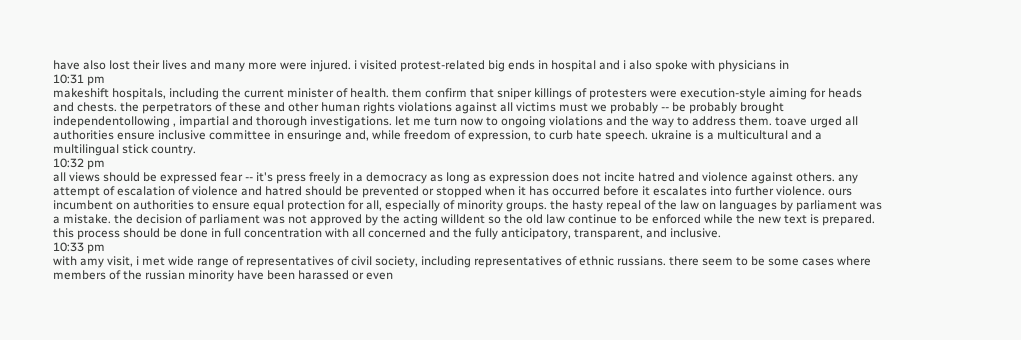have also lost their lives and many more were injured. i visited protest-related big ends in hospital and i also spoke with physicians in
10:31 pm
makeshift hospitals, including the current minister of health. them confirm that sniper killings of protesters were execution-style aiming for heads and chests. the perpetrators of these and other human rights violations against all victims must we probably -- be probably brought independentollowing , impartial and thorough investigations. let me turn now to ongoing violations and the way to address them. toave urged all authorities ensure inclusive committee in ensuringe and, while freedom of expression, to curb hate speech. ukraine is a multicultural and a multilingual stick country.
10:32 pm
all views should be expressed fear -- it's press freely in a democracy as long as expression does not incite hatred and violence against others. any attempt of escalation of violence and hatred should be prevented or stopped when it has occurred before it escalates into further violence. ours incumbent on authorities to ensure equal protection for all, especially of minority groups. the hasty repeal of the law on languages by parliament was a mistake. the decision of parliament was not approved by the acting willdent so the old law continue to be enforced while the new text is prepared. this process should be done in full concentration with all concerned and the fully anticipatory, transparent, and inclusive.
10:33 pm
with amy visit, i met wide range of representatives of civil society, including representatives of ethnic russians. there seem to be some cases where members of the russian minority have been harassed or even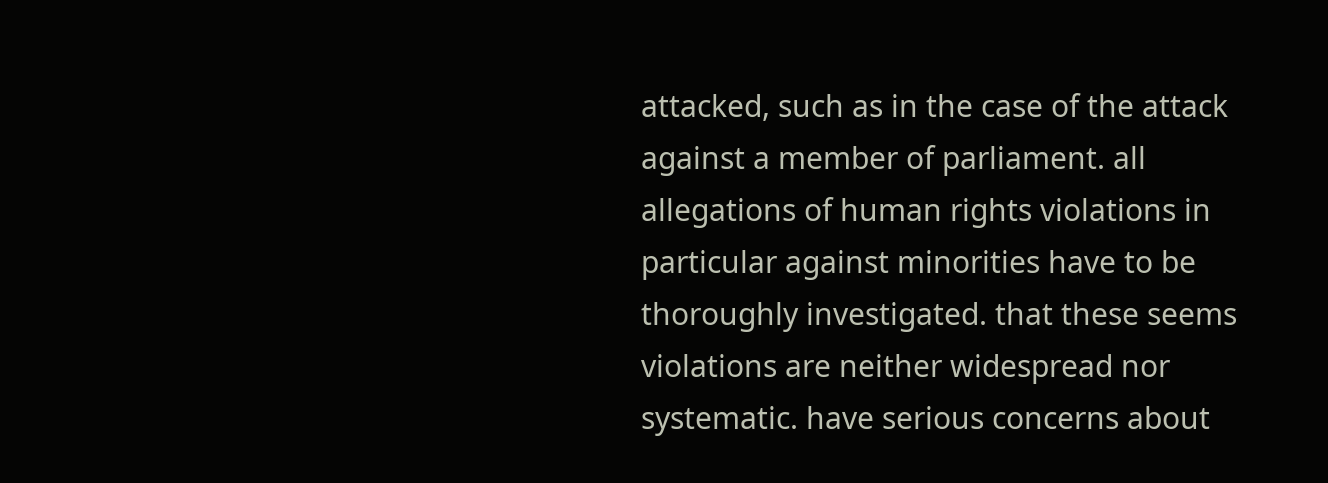attacked, such as in the case of the attack against a member of parliament. all allegations of human rights violations in particular against minorities have to be thoroughly investigated. that these seems violations are neither widespread nor systematic. have serious concerns about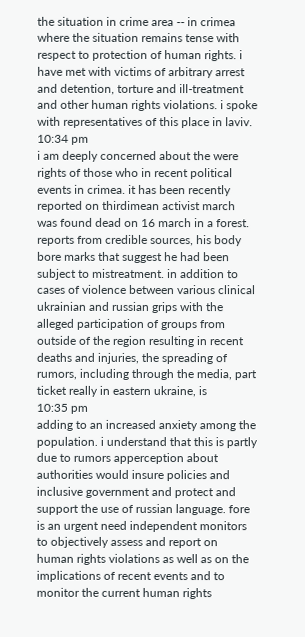the situation in crime area -- in crimea where the situation remains tense with respect to protection of human rights. i have met with victims of arbitrary arrest and detention, torture and ill-treatment and other human rights violations. i spoke with representatives of this place in laviv.
10:34 pm
i am deeply concerned about the were rights of those who in recent political events in crimea. it has been recently reported on thirdimean activist march was found dead on 16 march in a forest. reports from credible sources, his body bore marks that suggest he had been subject to mistreatment. in addition to cases of violence between various clinical ukrainian and russian grips with the alleged participation of groups from outside of the region resulting in recent deaths and injuries, the spreading of rumors, including through the media, part ticket really in eastern ukraine, is
10:35 pm
adding to an increased anxiety among the population. i understand that this is partly due to rumors apperception about authorities would insure policies and inclusive government and protect and support the use of russian language. fore is an urgent need independent monitors to objectively assess and report on human rights violations as well as on the implications of recent events and to monitor the current human rights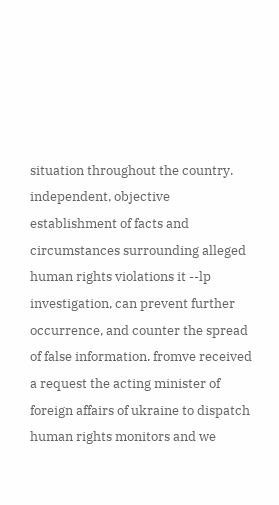situation throughout the country. independent, objective establishment of facts and circumstances surrounding alleged human rights violations it --lp investigation, can prevent further occurrence, and counter the spread of false information. fromve received a request the acting minister of foreign affairs of ukraine to dispatch human rights monitors and we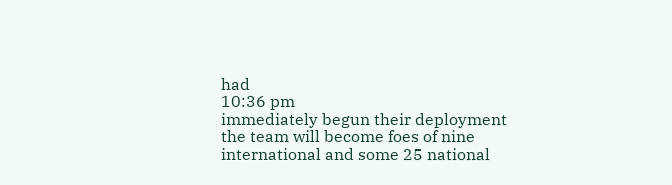had
10:36 pm
immediately begun their deployment the team will become foes of nine international and some 25 national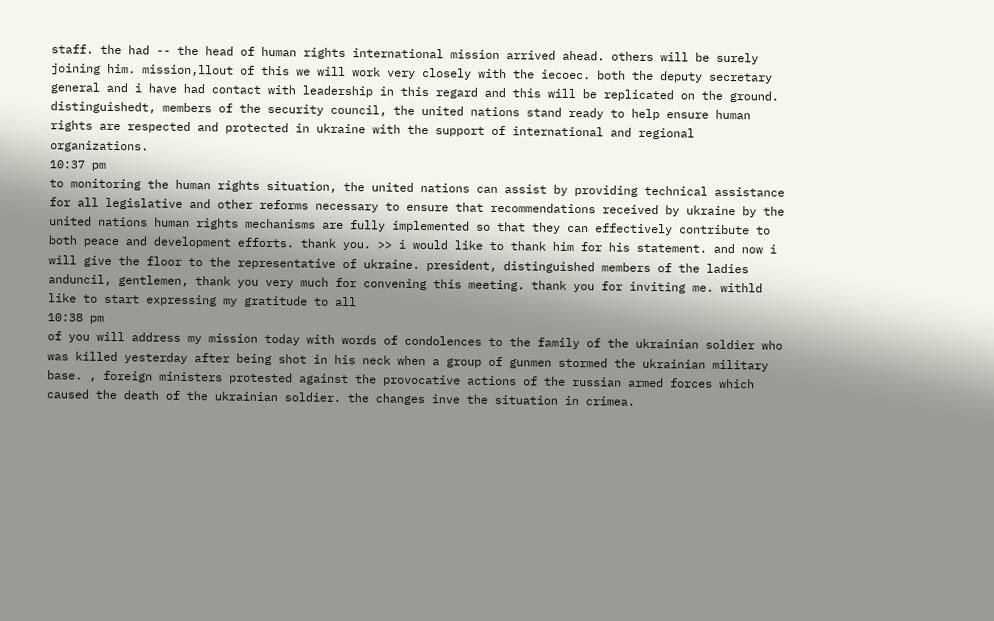staff. the had -- the head of human rights international mission arrived ahead. others will be surely joining him. mission,llout of this we will work very closely with the iecoec. both the deputy secretary general and i have had contact with leadership in this regard and this will be replicated on the ground. distinguishedt, members of the security council, the united nations stand ready to help ensure human rights are respected and protected in ukraine with the support of international and regional organizations.
10:37 pm
to monitoring the human rights situation, the united nations can assist by providing technical assistance for all legislative and other reforms necessary to ensure that recommendations received by ukraine by the united nations human rights mechanisms are fully implemented so that they can effectively contribute to both peace and development efforts. thank you. >> i would like to thank him for his statement. and now i will give the floor to the representative of ukraine. president, distinguished members of the ladies anduncil, gentlemen, thank you very much for convening this meeting. thank you for inviting me. withld like to start expressing my gratitude to all
10:38 pm
of you will address my mission today with words of condolences to the family of the ukrainian soldier who was killed yesterday after being shot in his neck when a group of gunmen stormed the ukrainian military base. , foreign ministers protested against the provocative actions of the russian armed forces which caused the death of the ukrainian soldier. the changes inve the situation in crimea.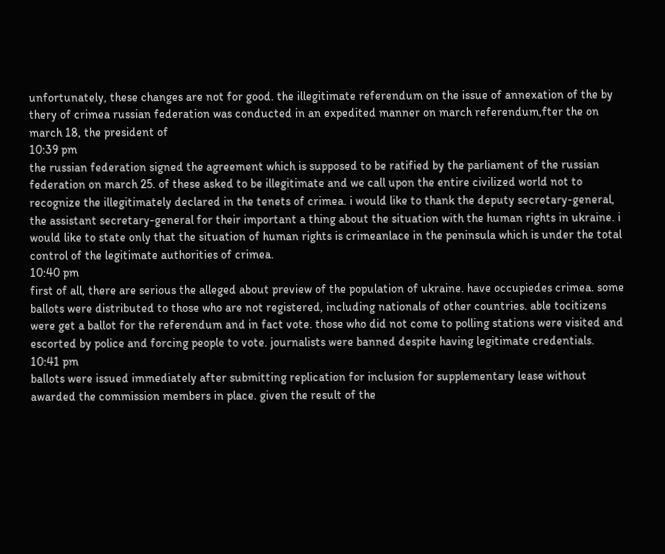unfortunately, these changes are not for good. the illegitimate referendum on the issue of annexation of the by thery of crimea russian federation was conducted in an expedited manner on march referendum,fter the on march 18, the president of
10:39 pm
the russian federation signed the agreement which is supposed to be ratified by the parliament of the russian federation on march 25. of these asked to be illegitimate and we call upon the entire civilized world not to recognize the illegitimately declared in the tenets of crimea. i would like to thank the deputy secretary-general, the assistant secretary-general for their important a thing about the situation with the human rights in ukraine. i would like to state only that the situation of human rights is crimeanlace in the peninsula which is under the total control of the legitimate authorities of crimea.
10:40 pm
first of all, there are serious the alleged about preview of the population of ukraine. have occupiedes crimea. some ballots were distributed to those who are not registered, including nationals of other countries. able tocitizens were get a ballot for the referendum and in fact vote. those who did not come to polling stations were visited and escorted by police and forcing people to vote. journalists were banned despite having legitimate credentials.
10:41 pm
ballots were issued immediately after submitting replication for inclusion for supplementary lease without awarded the commission members in place. given the result of the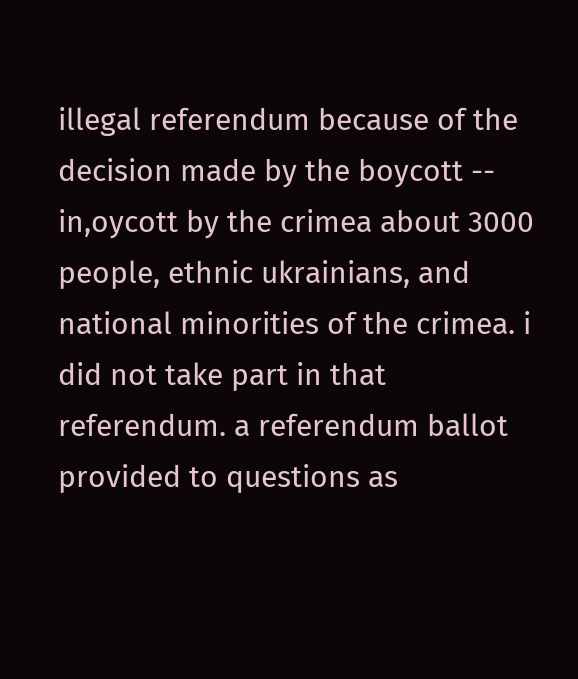illegal referendum because of the decision made by the boycott -- in,oycott by the crimea about 3000 people, ethnic ukrainians, and national minorities of the crimea. i did not take part in that referendum. a referendum ballot provided to questions as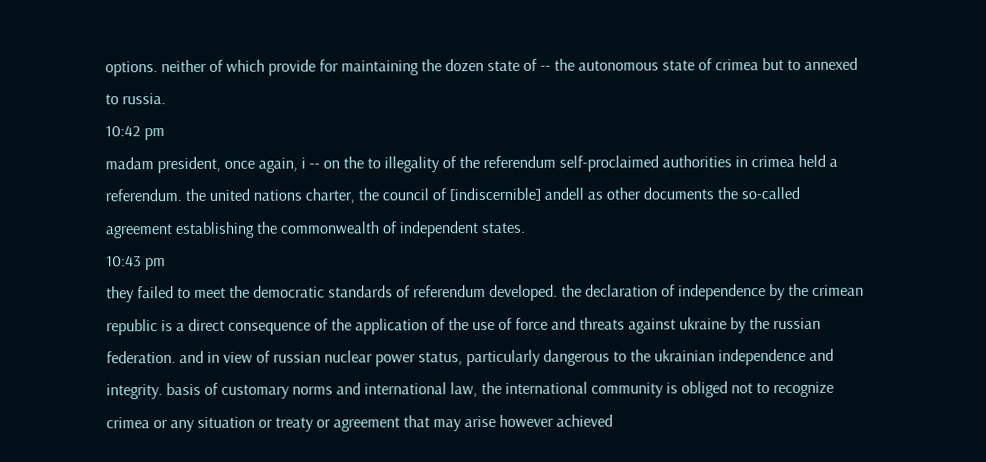options. neither of which provide for maintaining the dozen state of -- the autonomous state of crimea but to annexed to russia.
10:42 pm
madam president, once again, i -- on the to illegality of the referendum self-proclaimed authorities in crimea held a referendum. the united nations charter, the council of [indiscernible] andell as other documents the so-called agreement establishing the commonwealth of independent states.
10:43 pm
they failed to meet the democratic standards of referendum developed. the declaration of independence by the crimean republic is a direct consequence of the application of the use of force and threats against ukraine by the russian federation. and in view of russian nuclear power status, particularly dangerous to the ukrainian independence and integrity. basis of customary norms and international law, the international community is obliged not to recognize crimea or any situation or treaty or agreement that may arise however achieved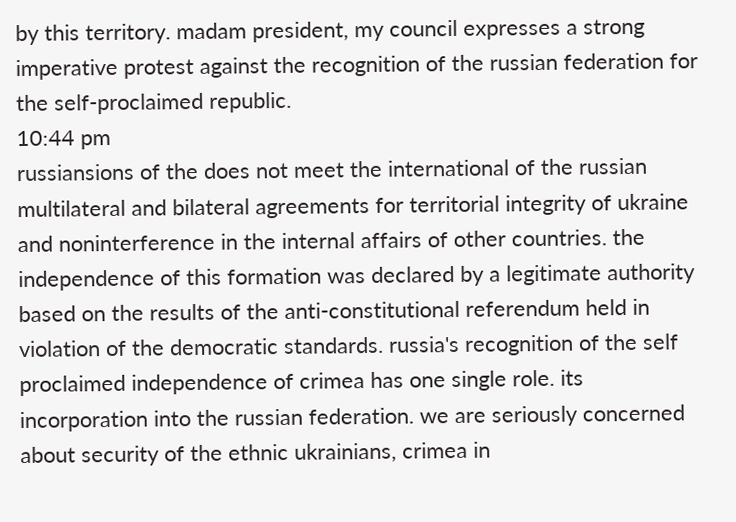by this territory. madam president, my council expresses a strong imperative protest against the recognition of the russian federation for the self-proclaimed republic.
10:44 pm
russiansions of the does not meet the international of the russian multilateral and bilateral agreements for territorial integrity of ukraine and noninterference in the internal affairs of other countries. the independence of this formation was declared by a legitimate authority based on the results of the anti-constitutional referendum held in violation of the democratic standards. russia's recognition of the self proclaimed independence of crimea has one single role. its incorporation into the russian federation. we are seriously concerned about security of the ethnic ukrainians, crimea in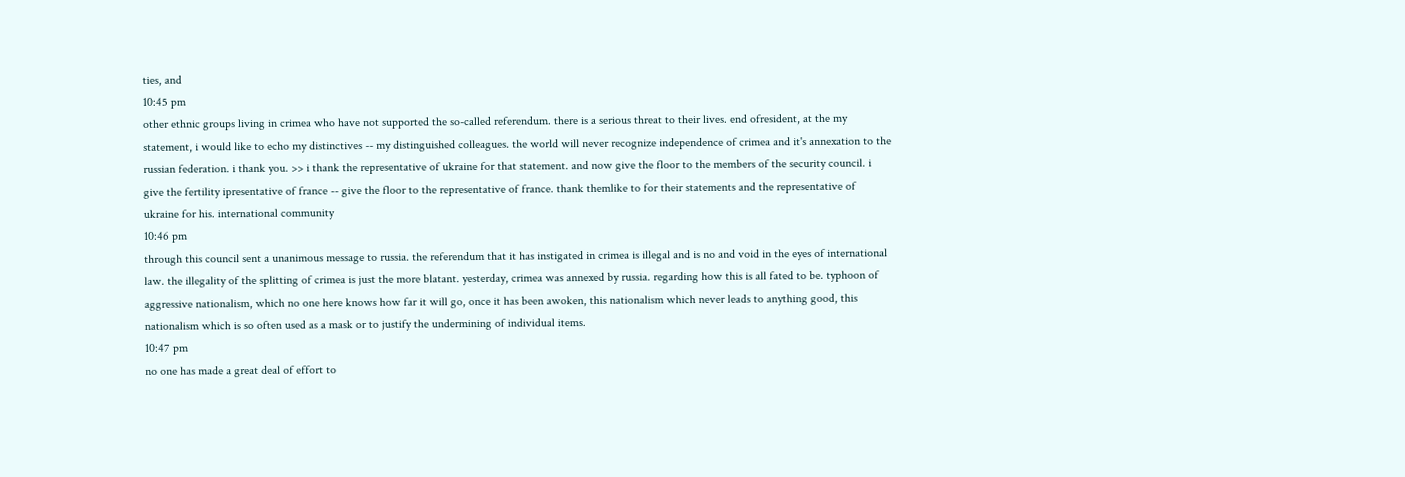ties, and
10:45 pm
other ethnic groups living in crimea who have not supported the so-called referendum. there is a serious threat to their lives. end ofresident, at the my statement, i would like to echo my distinctives -- my distinguished colleagues. the world will never recognize independence of crimea and it's annexation to the russian federation. i thank you. >> i thank the representative of ukraine for that statement. and now give the floor to the members of the security council. i give the fertility ipresentative of france -- give the floor to the representative of france. thank themlike to for their statements and the representative of ukraine for his. international community
10:46 pm
through this council sent a unanimous message to russia. the referendum that it has instigated in crimea is illegal and is no and void in the eyes of international law. the illegality of the splitting of crimea is just the more blatant. yesterday, crimea was annexed by russia. regarding how this is all fated to be. typhoon of aggressive nationalism, which no one here knows how far it will go, once it has been awoken, this nationalism which never leads to anything good, this nationalism which is so often used as a mask or to justify the undermining of individual items.
10:47 pm
no one has made a great deal of effort to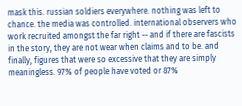mask this. russian soldiers everywhere. nothing was left to chance. the media was controlled. international observers who work recruited amongst the far right -- and if there are fascists in the story, they are not wear when claims and to be. and finally, figures that were so excessive that they are simply meaningless. 97% of people have voted or 87%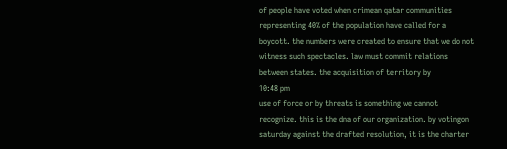of people have voted when crimean qatar communities representing 40% of the population have called for a boycott. the numbers were created to ensure that we do not witness such spectacles. law must commit relations between states. the acquisition of territory by
10:48 pm
use of force or by threats is something we cannot recognize. this is the dna of our organization. by votingon saturday against the drafted resolution, it is the charter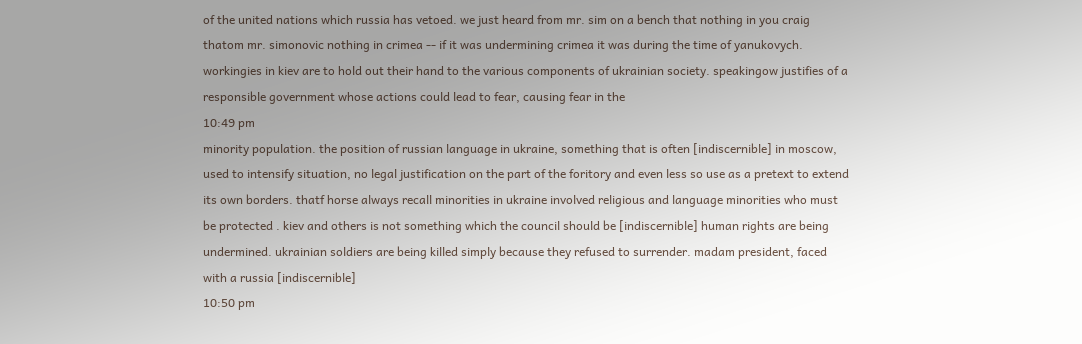of the united nations which russia has vetoed. we just heard from mr. sim on a bench that nothing in you craig thatom mr. simonovic nothing in crimea -- if it was undermining crimea it was during the time of yanukovych. workingies in kiev are to hold out their hand to the various components of ukrainian society. speakingow justifies of a responsible government whose actions could lead to fear, causing fear in the
10:49 pm
minority population. the position of russian language in ukraine, something that is often [indiscernible] in moscow, used to intensify situation, no legal justification on the part of the foritory and even less so use as a pretext to extend its own borders. thatf horse always recall minorities in ukraine involved religious and language minorities who must be protected . kiev and others is not something which the council should be [indiscernible] human rights are being undermined. ukrainian soldiers are being killed simply because they refused to surrender. madam president, faced with a russia [indiscernible]
10:50 pm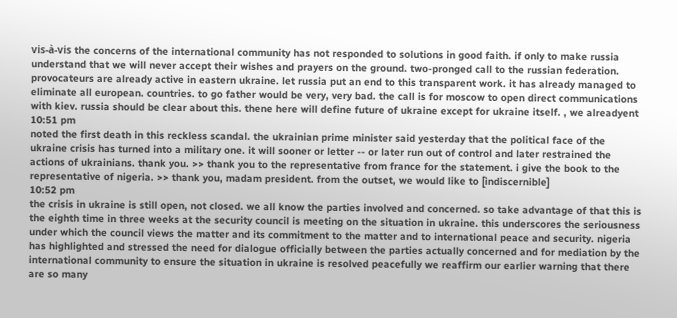vis-à-vis the concerns of the international community has not responded to solutions in good faith. if only to make russia understand that we will never accept their wishes and prayers on the ground. two-pronged call to the russian federation. provocateurs are already active in eastern ukraine. let russia put an end to this transparent work. it has already managed to eliminate all european. countries. to go father would be very, very bad. the call is for moscow to open direct communications with kiev. russia should be clear about this. thene here will define future of ukraine except for ukraine itself. , we alreadyent
10:51 pm
noted the first death in this reckless scandal. the ukrainian prime minister said yesterday that the political face of the ukraine crisis has turned into a military one. it will sooner or letter -- or later run out of control and later restrained the actions of ukrainians. thank you. >> thank you to the representative from france for the statement. i give the book to the representative of nigeria. >> thank you, madam president. from the outset, we would like to [indiscernible]
10:52 pm
the crisis in ukraine is still open, not closed. we all know the parties involved and concerned. so take advantage of that this is the eighth time in three weeks at the security council is meeting on the situation in ukraine. this underscores the seriousness under which the council views the matter and its commitment to the matter and to international peace and security. nigeria has highlighted and stressed the need for dialogue officially between the parties actually concerned and for mediation by the international community to ensure the situation in ukraine is resolved peacefully we reaffirm our earlier warning that there are so many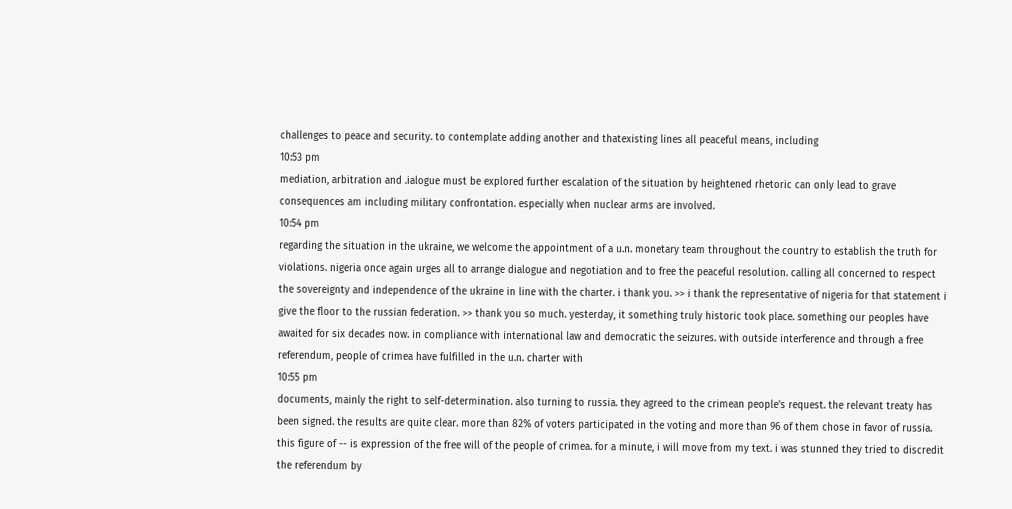challenges to peace and security. to contemplate adding another and thatexisting lines all peaceful means, including
10:53 pm
mediation, arbitration and .ialogue must be explored further escalation of the situation by heightened rhetoric can only lead to grave consequences am including military confrontation. especially when nuclear arms are involved.
10:54 pm
regarding the situation in the ukraine, we welcome the appointment of a u.n. monetary team throughout the country to establish the truth for violations. nigeria once again urges all to arrange dialogue and negotiation and to free the peaceful resolution. calling all concerned to respect the sovereignty and independence of the ukraine in line with the charter. i thank you. >> i thank the representative of nigeria for that statement i give the floor to the russian federation. >> thank you so much. yesterday, it something truly historic took place. something our peoples have awaited for six decades now. in compliance with international law and democratic the seizures. with outside interference and through a free referendum, people of crimea have fulfilled in the u.n. charter with
10:55 pm
documents, mainly the right to self-determination. also turning to russia. they agreed to the crimean people's request. the relevant treaty has been signed. the results are quite clear. more than 82% of voters participated in the voting and more than 96 of them chose in favor of russia. this figure of -- is expression of the free will of the people of crimea. for a minute, i will move from my text. i was stunned they tried to discredit the referendum by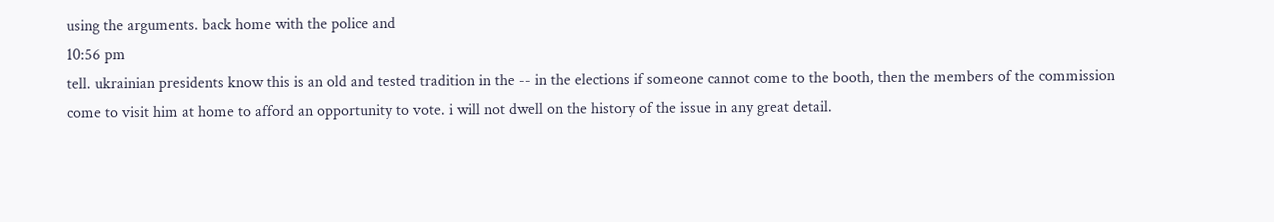using the arguments. back home with the police and
10:56 pm
tell. ukrainian presidents know this is an old and tested tradition in the -- in the elections if someone cannot come to the booth, then the members of the commission come to visit him at home to afford an opportunity to vote. i will not dwell on the history of the issue in any great detail.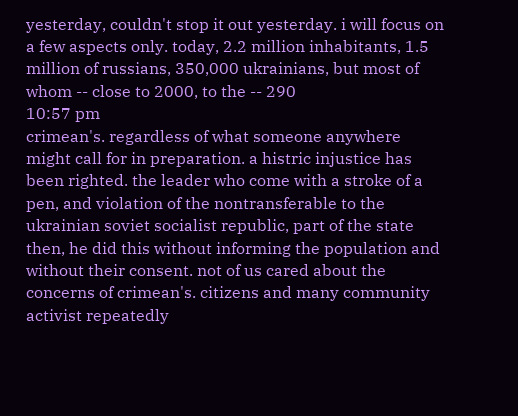yesterday, couldn't stop it out yesterday. i will focus on a few aspects only. today, 2.2 million inhabitants, 1.5 million of russians, 350,000 ukrainians, but most of whom -- close to 2000, to the -- 290
10:57 pm
crimean's. regardless of what someone anywhere might call for in preparation. a histric injustice has been righted. the leader who come with a stroke of a pen, and violation of the nontransferable to the ukrainian soviet socialist republic, part of the state then, he did this without informing the population and without their consent. not of us cared about the concerns of crimean's. citizens and many community activist repeatedly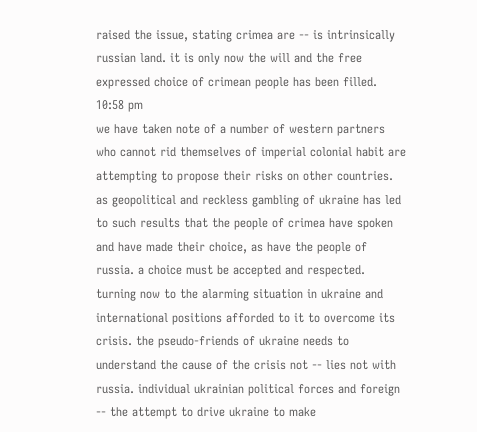raised the issue, stating crimea are -- is intrinsically russian land. it is only now the will and the free expressed choice of crimean people has been filled.
10:58 pm
we have taken note of a number of western partners who cannot rid themselves of imperial colonial habit are attempting to propose their risks on other countries. as geopolitical and reckless gambling of ukraine has led to such results that the people of crimea have spoken and have made their choice, as have the people of russia. a choice must be accepted and respected. turning now to the alarming situation in ukraine and international positions afforded to it to overcome its crisis. the pseudo-friends of ukraine needs to understand the cause of the crisis not -- lies not with russia. individual ukrainian political forces and foreign -- the attempt to drive ukraine to make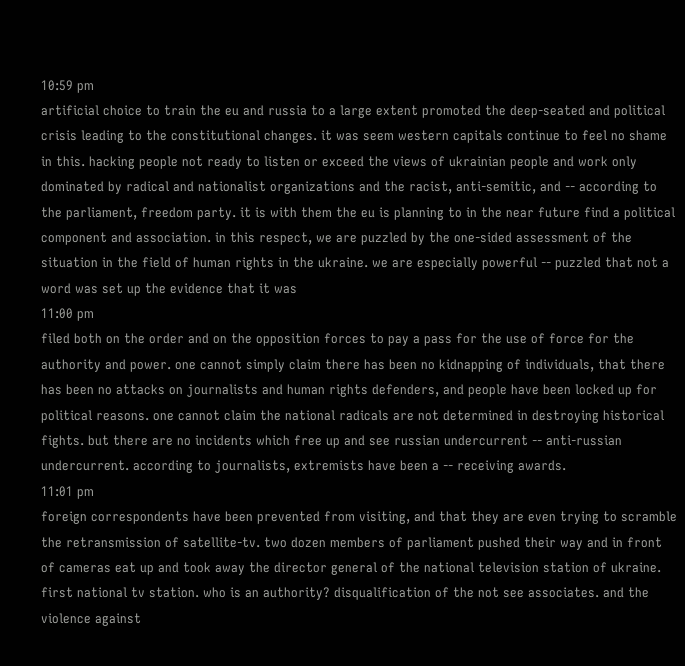10:59 pm
artificial choice to train the eu and russia to a large extent promoted the deep-seated and political crisis leading to the constitutional changes. it was seem western capitals continue to feel no shame in this. hacking people not ready to listen or exceed the views of ukrainian people and work only dominated by radical and nationalist organizations and the racist, anti-semitic, and -- according to the parliament, freedom party. it is with them the eu is planning to in the near future find a political component and association. in this respect, we are puzzled by the one-sided assessment of the situation in the field of human rights in the ukraine. we are especially powerful -- puzzled that not a word was set up the evidence that it was
11:00 pm
filed both on the order and on the opposition forces to pay a pass for the use of force for the authority and power. one cannot simply claim there has been no kidnapping of individuals, that there has been no attacks on journalists and human rights defenders, and people have been locked up for political reasons. one cannot claim the national radicals are not determined in destroying historical fights. but there are no incidents which free up and see russian undercurrent -- anti-russian undercurrent. according to journalists, extremists have been a -- receiving awards.
11:01 pm
foreign correspondents have been prevented from visiting, and that they are even trying to scramble the retransmission of satellite-tv. two dozen members of parliament pushed their way and in front of cameras eat up and took away the director general of the national television station of ukraine. first national tv station. who is an authority? disqualification of the not see associates. and the violence against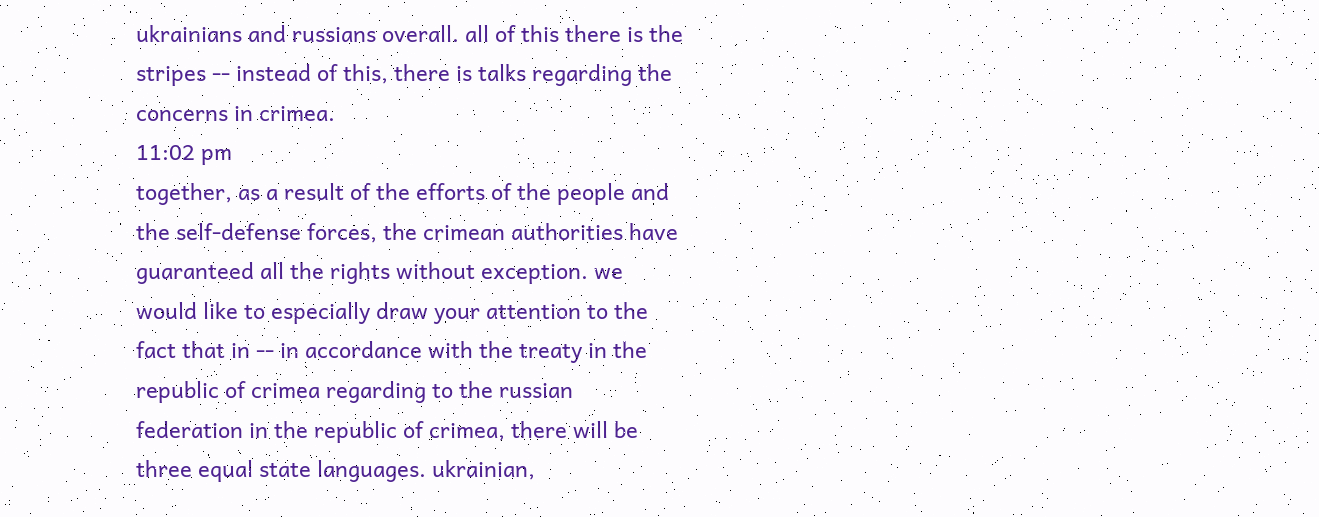ukrainians and russians overall. all of this there is the stripes -- instead of this, there is talks regarding the concerns in crimea.
11:02 pm
together, as a result of the efforts of the people and the self-defense forces, the crimean authorities have guaranteed all the rights without exception. we would like to especially draw your attention to the fact that in -- in accordance with the treaty in the republic of crimea regarding to the russian federation in the republic of crimea, there will be three equal state languages. ukrainian,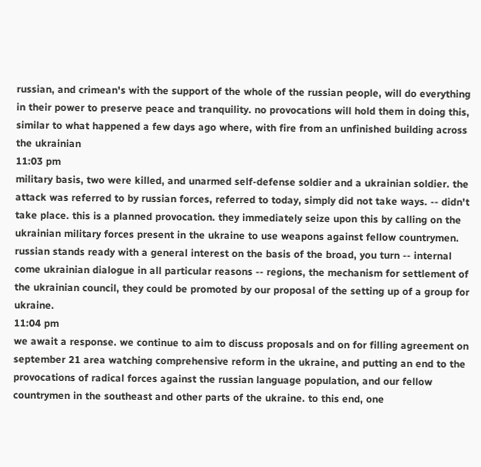russian, and crimean's with the support of the whole of the russian people, will do everything in their power to preserve peace and tranquility. no provocations will hold them in doing this, similar to what happened a few days ago where, with fire from an unfinished building across the ukrainian
11:03 pm
military basis, two were killed, and unarmed self-defense soldier and a ukrainian soldier. the attack was referred to by russian forces, referred to today, simply did not take ways. -- didn't take place. this is a planned provocation. they immediately seize upon this by calling on the ukrainian military forces present in the ukraine to use weapons against fellow countrymen. russian stands ready with a general interest on the basis of the broad, you turn -- internal come ukrainian dialogue in all particular reasons -- regions, the mechanism for settlement of the ukrainian council, they could be promoted by our proposal of the setting up of a group for ukraine.
11:04 pm
we await a response. we continue to aim to discuss proposals and on for filling agreement on september 21 area watching comprehensive reform in the ukraine, and putting an end to the provocations of radical forces against the russian language population, and our fellow countrymen in the southeast and other parts of the ukraine. to this end, one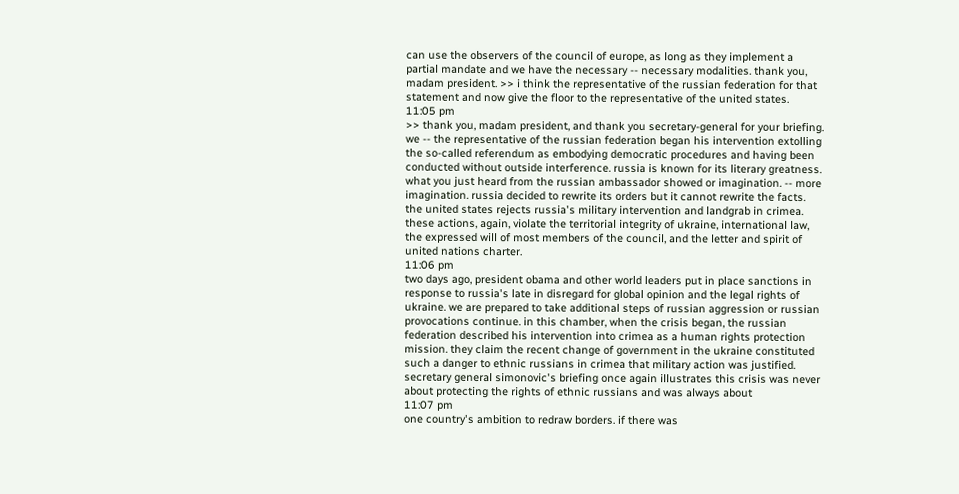can use the observers of the council of europe, as long as they implement a partial mandate and we have the necessary -- necessary modalities. thank you, madam president. >> i think the representative of the russian federation for that statement and now give the floor to the representative of the united states.
11:05 pm
>> thank you, madam president, and thank you secretary-general for your briefing. we -- the representative of the russian federation began his intervention extolling the so-called referendum as embodying democratic procedures and having been conducted without outside interference. russia is known for its literary greatness. what you just heard from the russian ambassador showed or imagination. -- more imagination. russia decided to rewrite its orders but it cannot rewrite the facts. the united states rejects russia's military intervention and landgrab in crimea. these actions, again, violate the territorial integrity of ukraine, international law, the expressed will of most members of the council, and the letter and spirit of united nations charter.
11:06 pm
two days ago, president obama and other world leaders put in place sanctions in response to russia's late in disregard for global opinion and the legal rights of ukraine. we are prepared to take additional steps of russian aggression or russian provocations continue. in this chamber, when the crisis began, the russian federation described his intervention into crimea as a human rights protection mission. they claim the recent change of government in the ukraine constituted such a danger to ethnic russians in crimea that military action was justified. secretary general simonovic's briefing once again illustrates this crisis was never about protecting the rights of ethnic russians and was always about
11:07 pm
one country's ambition to redraw borders. if there was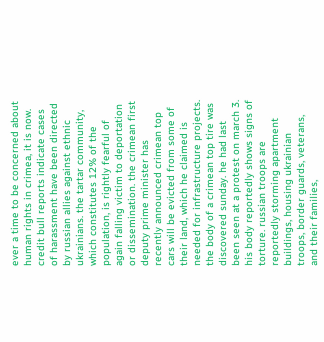ever a time to be concerned about human rights in crimea, it is now. credit bull reports indicate cases of harassment have been directed by russian allies against ethnic ukrainians. the tartar community, which constitutes 12% of the population, is rightly fearful of again falling victim to deportation or dissemination. the crimean first deputy prime minister has recently announced crimean top cars will be evicted from some of their land, which he claimed is needed for infrastructure projects. the body of a crimean top tire was discovered sunday. he had last been seen at a protest on march 3. his body reportedly shows signs of torture. russian troops are reportedly storming apartment buildings, housing ukrainian troops, border guards, veterans, and their families,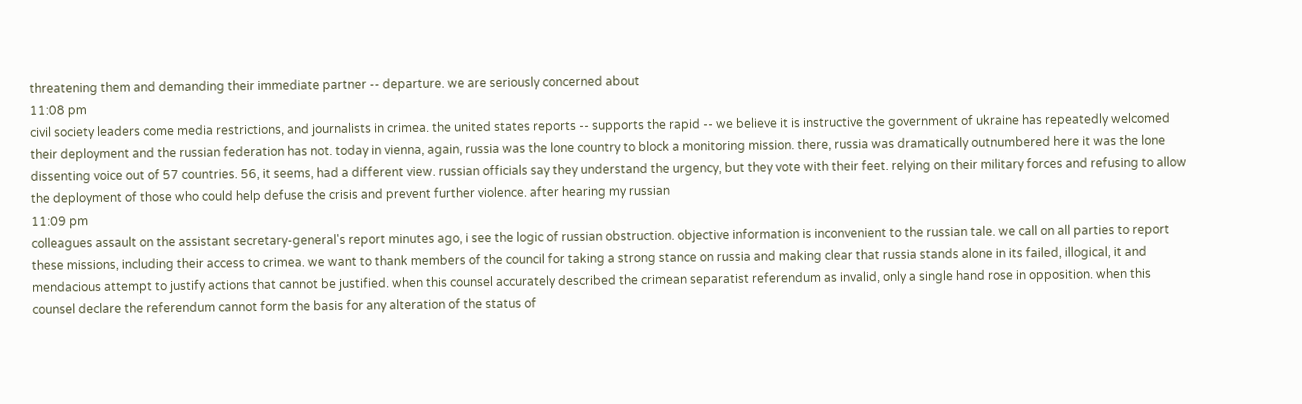threatening them and demanding their immediate partner -- departure. we are seriously concerned about
11:08 pm
civil society leaders come media restrictions, and journalists in crimea. the united states reports -- supports the rapid -- we believe it is instructive the government of ukraine has repeatedly welcomed their deployment and the russian federation has not. today in vienna, again, russia was the lone country to block a monitoring mission. there, russia was dramatically outnumbered here it was the lone dissenting voice out of 57 countries. 56, it seems, had a different view. russian officials say they understand the urgency, but they vote with their feet. relying on their military forces and refusing to allow the deployment of those who could help defuse the crisis and prevent further violence. after hearing my russian
11:09 pm
colleagues assault on the assistant secretary-general's report minutes ago, i see the logic of russian obstruction. objective information is inconvenient to the russian tale. we call on all parties to report these missions, including their access to crimea. we want to thank members of the council for taking a strong stance on russia and making clear that russia stands alone in its failed, illogical, it and mendacious attempt to justify actions that cannot be justified. when this counsel accurately described the crimean separatist referendum as invalid, only a single hand rose in opposition. when this counsel declare the referendum cannot form the basis for any alteration of the status of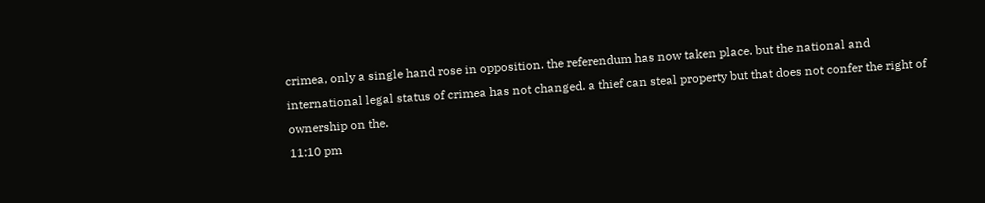crimea, only a single hand rose in opposition. the referendum has now taken place. but the national and international legal status of crimea has not changed. a thief can steal property but that does not confer the right of ownership on the.
11:10 pm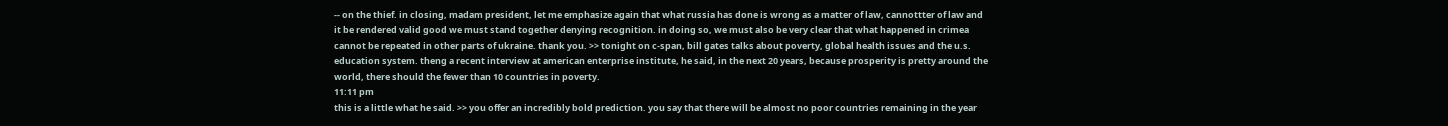-- on the thief. in closing, madam president, let me emphasize again that what russia has done is wrong as a matter of law, cannottter of law and it be rendered valid good we must stand together denying recognition. in doing so, we must also be very clear that what happened in crimea cannot be repeated in other parts of ukraine. thank you. >> tonight on c-span, bill gates talks about poverty, global health issues and the u.s. education system. theng a recent interview at american enterprise institute, he said, in the next 20 years, because prosperity is pretty around the world, there should the fewer than 10 countries in poverty.
11:11 pm
this is a little what he said. >> you offer an incredibly bold prediction. you say that there will be almost no poor countries remaining in the year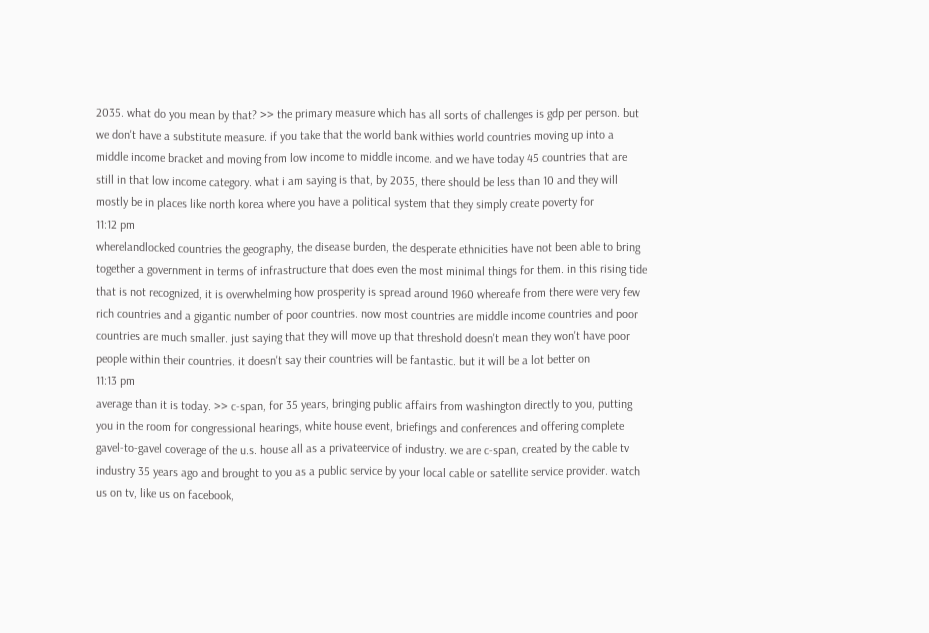2035. what do you mean by that? >> the primary measure which has all sorts of challenges is gdp per person. but we don't have a substitute measure. if you take that the world bank withies world countries moving up into a middle income bracket and moving from low income to middle income. and we have today 45 countries that are still in that low income category. what i am saying is that, by 2035, there should be less than 10 and they will mostly be in places like north korea where you have a political system that they simply create poverty for
11:12 pm
wherelandlocked countries the geography, the disease burden, the desperate ethnicities have not been able to bring together a government in terms of infrastructure that does even the most minimal things for them. in this rising tide that is not recognized, it is overwhelming how prosperity is spread around 1960 whereafe from there were very few rich countries and a gigantic number of poor countries. now most countries are middle income countries and poor countries are much smaller. just saying that they will move up that threshold doesn't mean they won't have poor people within their countries. it doesn't say their countries will be fantastic. but it will be a lot better on
11:13 pm
average than it is today. >> c-span, for 35 years, bringing public affairs from washington directly to you, putting you in the room for congressional hearings, white house event, briefings and conferences and offering complete gavel-to-gavel coverage of the u.s. house all as a privateervice of industry. we are c-span, created by the cable tv industry 35 years ago and brought to you as a public service by your local cable or satellite service provider. watch us on tv, like us on facebook,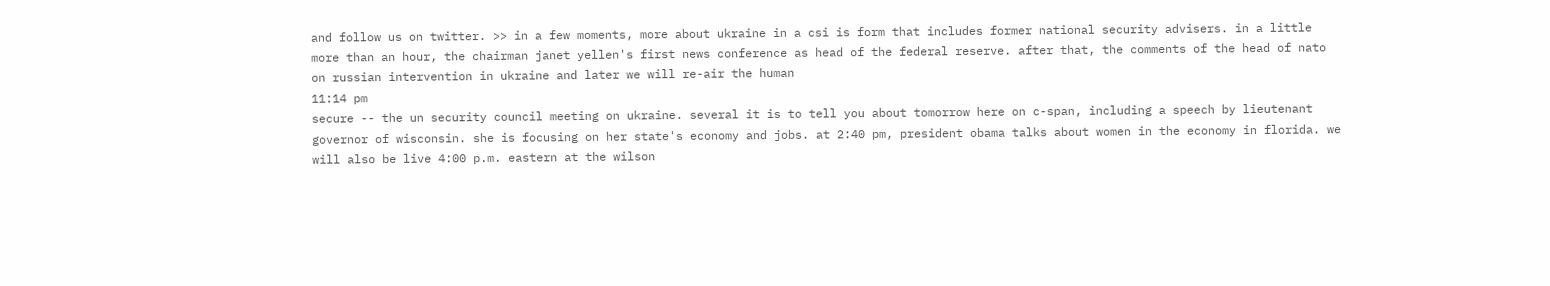and follow us on twitter. >> in a few moments, more about ukraine in a csi is form that includes former national security advisers. in a little more than an hour, the chairman janet yellen's first news conference as head of the federal reserve. after that, the comments of the head of nato on russian intervention in ukraine and later we will re-air the human
11:14 pm
secure -- the un security council meeting on ukraine. several it is to tell you about tomorrow here on c-span, including a speech by lieutenant governor of wisconsin. she is focusing on her state's economy and jobs. at 2:40 pm, president obama talks about women in the economy in florida. we will also be live 4:00 p.m. eastern at the wilson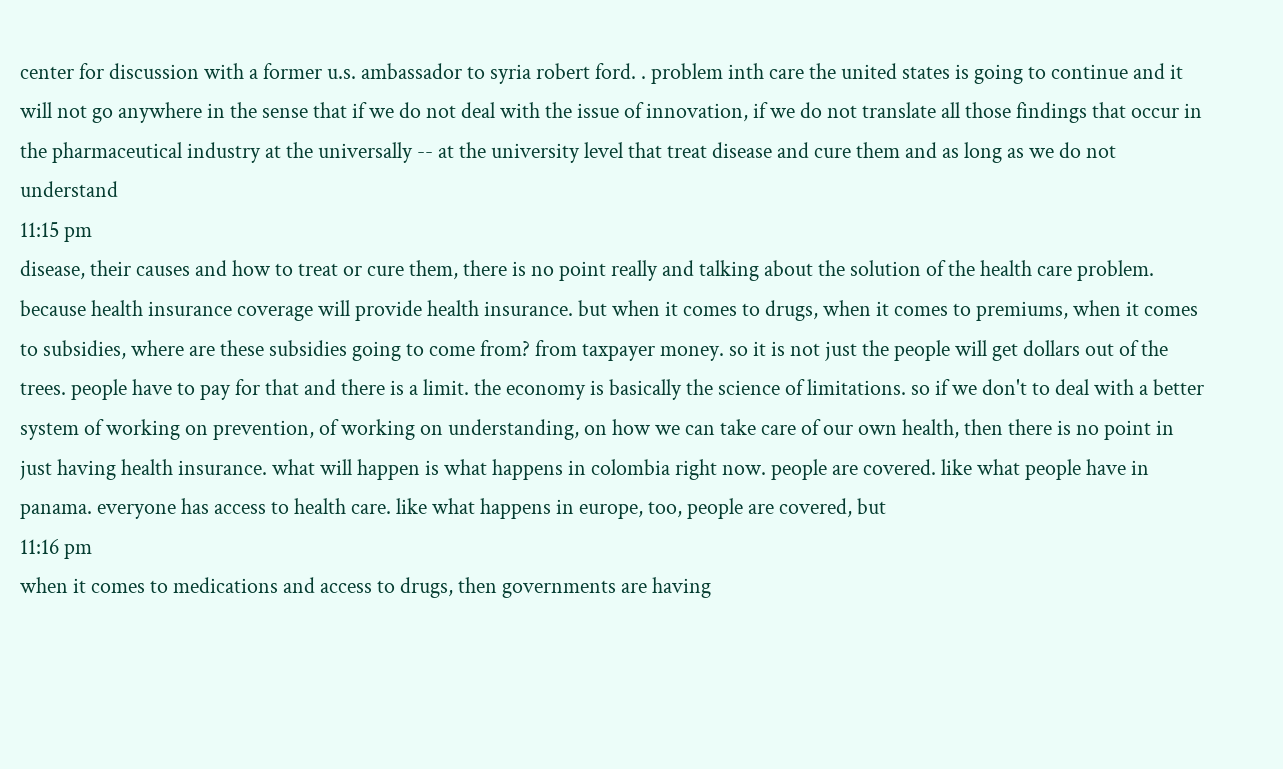center for discussion with a former u.s. ambassador to syria robert ford. . problem inth care the united states is going to continue and it will not go anywhere in the sense that if we do not deal with the issue of innovation, if we do not translate all those findings that occur in the pharmaceutical industry at the universally -- at the university level that treat disease and cure them and as long as we do not understand
11:15 pm
disease, their causes and how to treat or cure them, there is no point really and talking about the solution of the health care problem. because health insurance coverage will provide health insurance. but when it comes to drugs, when it comes to premiums, when it comes to subsidies, where are these subsidies going to come from? from taxpayer money. so it is not just the people will get dollars out of the trees. people have to pay for that and there is a limit. the economy is basically the science of limitations. so if we don't to deal with a better system of working on prevention, of working on understanding, on how we can take care of our own health, then there is no point in just having health insurance. what will happen is what happens in colombia right now. people are covered. like what people have in panama. everyone has access to health care. like what happens in europe, too, people are covered, but
11:16 pm
when it comes to medications and access to drugs, then governments are having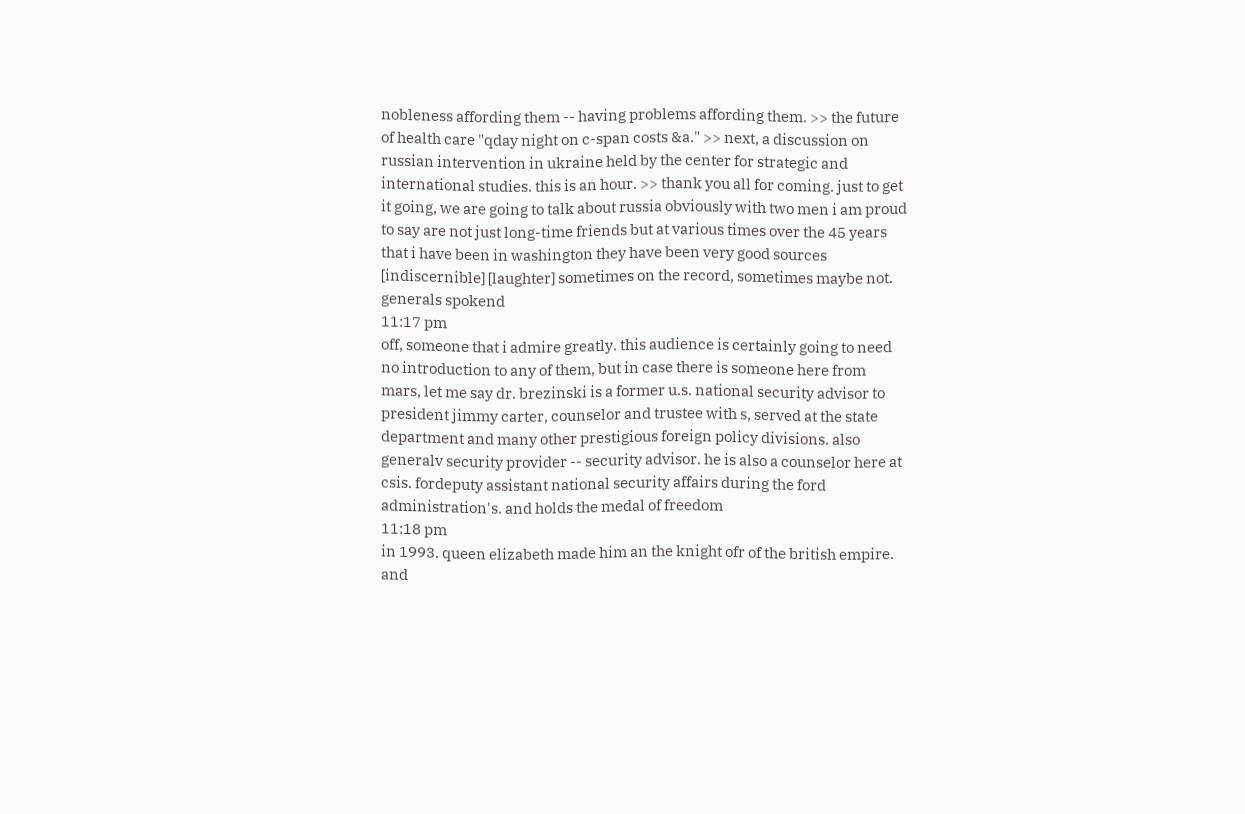nobleness affording them -- having problems affording them. >> the future of health care "qday night on c-span costs &a." >> next, a discussion on russian intervention in ukraine held by the center for strategic and international studies. this is an hour. >> thank you all for coming. just to get it going, we are going to talk about russia obviously with two men i am proud to say are not just long-time friends but at various times over the 45 years that i have been in washington they have been very good sources [indiscernible] [laughter] sometimes on the record, sometimes maybe not. generals spokend
11:17 pm
off, someone that i admire greatly. this audience is certainly going to need no introduction to any of them, but in case there is someone here from mars, let me say dr. brezinski is a former u.s. national security advisor to president jimmy carter, counselor and trustee with s, served at the state department and many other prestigious foreign policy divisions. also generalv security provider -- security advisor. he is also a counselor here at csis. fordeputy assistant national security affairs during the ford administration's. and holds the medal of freedom
11:18 pm
in 1993. queen elizabeth made him an the knight ofr of the british empire. and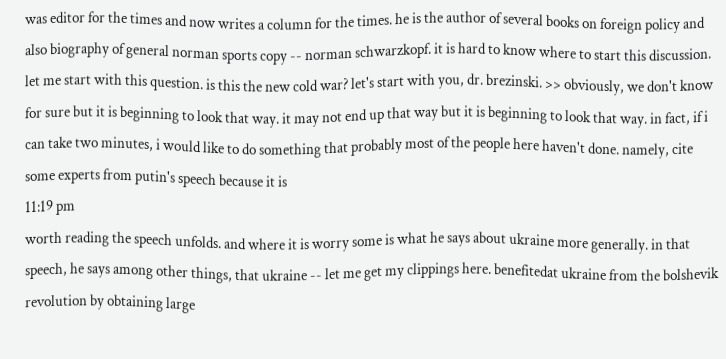was editor for the times and now writes a column for the times. he is the author of several books on foreign policy and also biography of general norman sports copy -- norman schwarzkopf. it is hard to know where to start this discussion. let me start with this question. is this the new cold war? let's start with you, dr. brezinski. >> obviously, we don't know for sure but it is beginning to look that way. it may not end up that way but it is beginning to look that way. in fact, if i can take two minutes, i would like to do something that probably most of the people here haven't done. namely, cite some experts from putin's speech because it is
11:19 pm
worth reading the speech unfolds. and where it is worry some is what he says about ukraine more generally. in that speech, he says among other things, that ukraine -- let me get my clippings here. benefitedat ukraine from the bolshevik revolution by obtaining large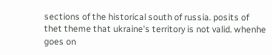sections of the historical south of russia. posits of thet theme that ukraine's territory is not valid. whenhe goes on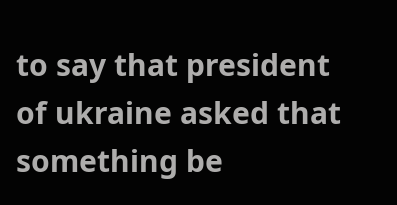to say that president of ukraine asked that something be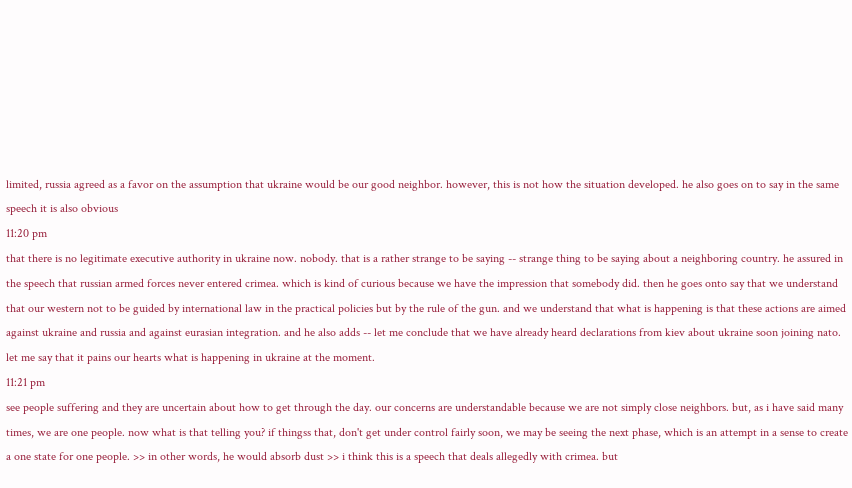limited, russia agreed as a favor on the assumption that ukraine would be our good neighbor. however, this is not how the situation developed. he also goes on to say in the same speech it is also obvious
11:20 pm
that there is no legitimate executive authority in ukraine now. nobody. that is a rather strange to be saying -- strange thing to be saying about a neighboring country. he assured in the speech that russian armed forces never entered crimea. which is kind of curious because we have the impression that somebody did. then he goes onto say that we understand that our western not to be guided by international law in the practical policies but by the rule of the gun. and we understand that what is happening is that these actions are aimed against ukraine and russia and against eurasian integration. and he also adds -- let me conclude that we have already heard declarations from kiev about ukraine soon joining nato. let me say that it pains our hearts what is happening in ukraine at the moment.
11:21 pm
see people suffering and they are uncertain about how to get through the day. our concerns are understandable because we are not simply close neighbors. but, as i have said many times, we are one people. now what is that telling you? if thingss that, don't get under control fairly soon, we may be seeing the next phase, which is an attempt in a sense to create a one state for one people. >> in other words, he would absorb dust >> i think this is a speech that deals allegedly with crimea. but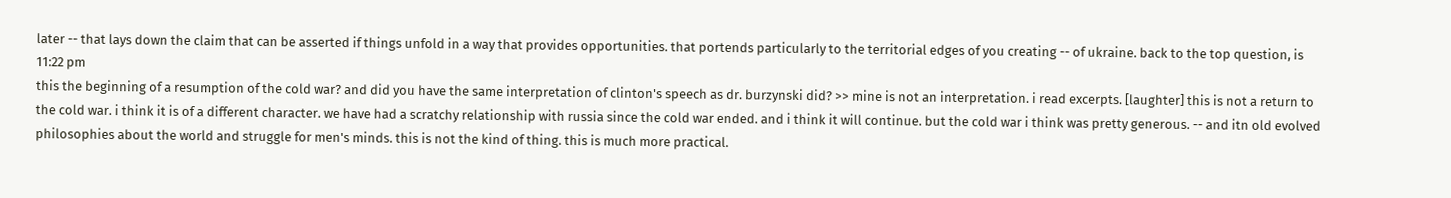later -- that lays down the claim that can be asserted if things unfold in a way that provides opportunities. that portends particularly to the territorial edges of you creating -- of ukraine. back to the top question, is
11:22 pm
this the beginning of a resumption of the cold war? and did you have the same interpretation of clinton's speech as dr. burzynski did? >> mine is not an interpretation. i read excerpts. [laughter] this is not a return to the cold war. i think it is of a different character. we have had a scratchy relationship with russia since the cold war ended. and i think it will continue. but the cold war i think was pretty generous. -- and itn old evolved philosophies about the world and struggle for men's minds. this is not the kind of thing. this is much more practical.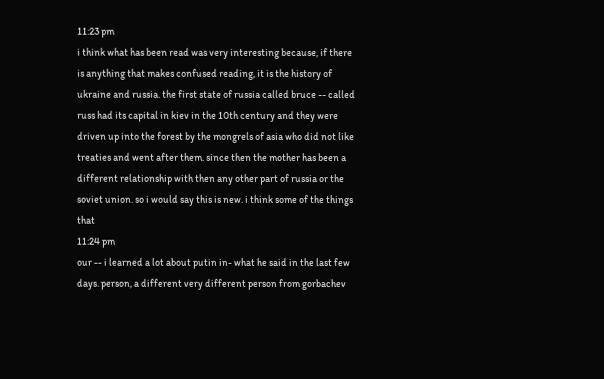11:23 pm
i think what has been read was very interesting because, if there is anything that makes confused reading, it is the history of ukraine and russia. the first state of russia called bruce -- called russ had its capital in kiev in the 10th century and they were driven up into the forest by the mongrels of asia who did not like treaties and went after them. since then the mother has been a different relationship with then any other part of russia or the soviet union. so i would say this is new. i think some of the things that
11:24 pm
our -- i learned a lot about putin in- what he said in the last few days. person, a different very different person from gorbachev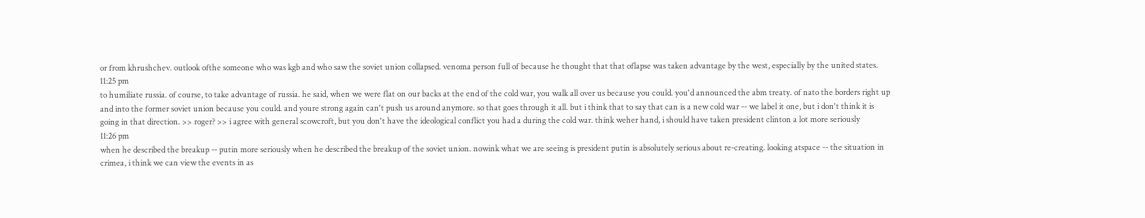or from khrushchev. outlook ofthe someone who was kgb and who saw the soviet union collapsed. venoma person full of because he thought that that oflapse was taken advantage by the west, especially by the united states.
11:25 pm
to humiliate russia. of course, to take advantage of russia. he said, when we were flat on our backs at the end of the cold war, you walk all over us because you could. you'd announced the abm treaty. of nato the borders right up and into the former soviet union because you could. and youre strong again can't push us around anymore. so that goes through it all. but i think that to say that can is a new cold war -- we label it one, but i don't think it is going in that direction. >> roger? >> i agree with general scowcroft, but you don't have the ideological conflict you had a during the cold war. think weher hand, i should have taken president clinton a lot more seriously
11:26 pm
when he described the breakup -- putin more seriously when he described the breakup of the soviet union. nowink what we are seeing is president putin is absolutely serious about re-creating. looking atspace -- the situation in crimea, i think we can view the events in as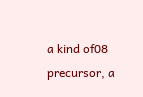a kind of08 precursor, a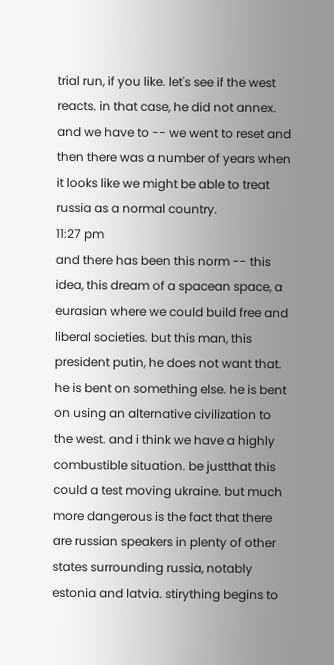trial run, if you like. let's see if the west reacts. in that case, he did not annex. and we have to -- we went to reset and then there was a number of years when it looks like we might be able to treat russia as a normal country.
11:27 pm
and there has been this norm -- this idea, this dream of a spacean space, a eurasian where we could build free and liberal societies. but this man, this president putin, he does not want that. he is bent on something else. he is bent on using an alternative civilization to the west. and i think we have a highly combustible situation. be justthat this could a test moving ukraine. but much more dangerous is the fact that there are russian speakers in plenty of other states surrounding russia, notably estonia and latvia. stirything begins to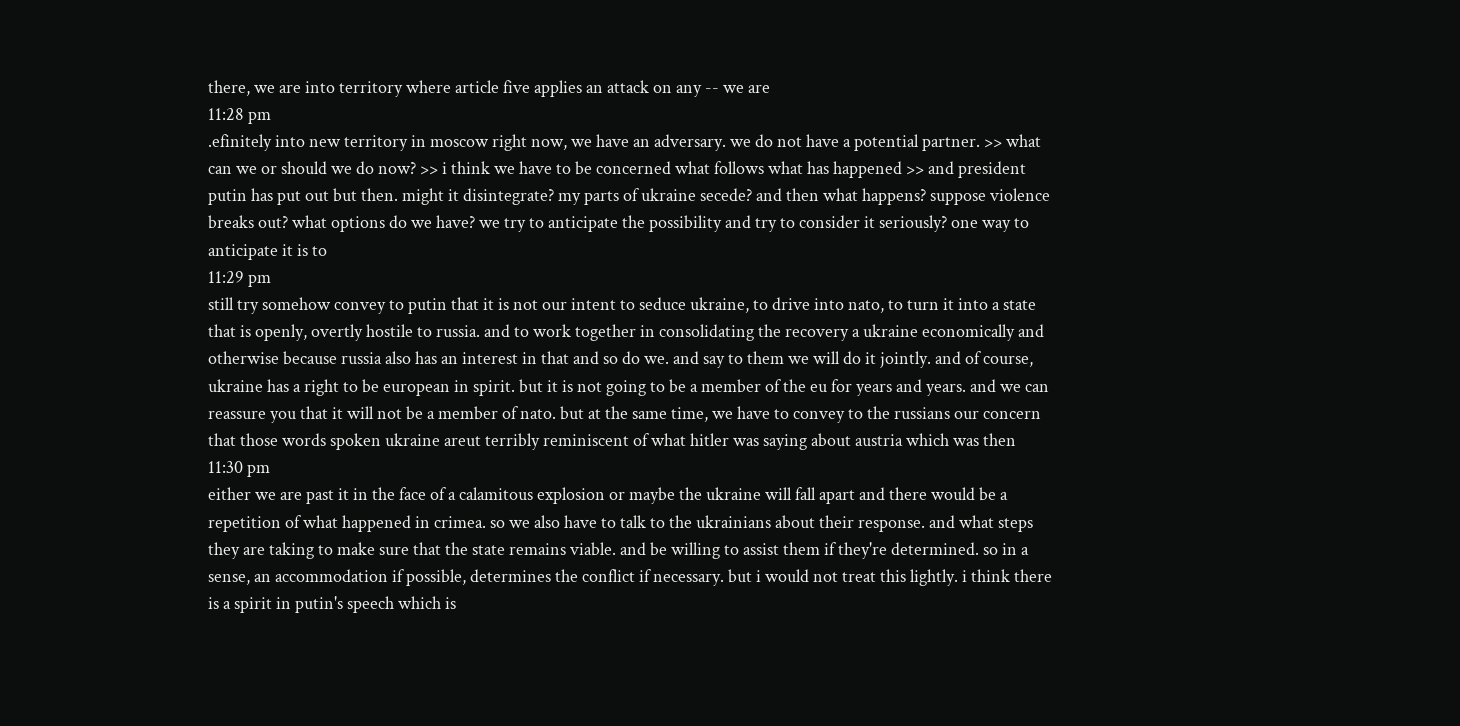there, we are into territory where article five applies an attack on any -- we are
11:28 pm
.efinitely into new territory in moscow right now, we have an adversary. we do not have a potential partner. >> what can we or should we do now? >> i think we have to be concerned what follows what has happened >> and president putin has put out but then. might it disintegrate? my parts of ukraine secede? and then what happens? suppose violence breaks out? what options do we have? we try to anticipate the possibility and try to consider it seriously? one way to anticipate it is to
11:29 pm
still try somehow convey to putin that it is not our intent to seduce ukraine, to drive into nato, to turn it into a state that is openly, overtly hostile to russia. and to work together in consolidating the recovery a ukraine economically and otherwise because russia also has an interest in that and so do we. and say to them we will do it jointly. and of course, ukraine has a right to be european in spirit. but it is not going to be a member of the eu for years and years. and we can reassure you that it will not be a member of nato. but at the same time, we have to convey to the russians our concern that those words spoken ukraine areut terribly reminiscent of what hitler was saying about austria which was then
11:30 pm
either we are past it in the face of a calamitous explosion or maybe the ukraine will fall apart and there would be a repetition of what happened in crimea. so we also have to talk to the ukrainians about their response. and what steps they are taking to make sure that the state remains viable. and be willing to assist them if they're determined. so in a sense, an accommodation if possible, determines the conflict if necessary. but i would not treat this lightly. i think there is a spirit in putin's speech which is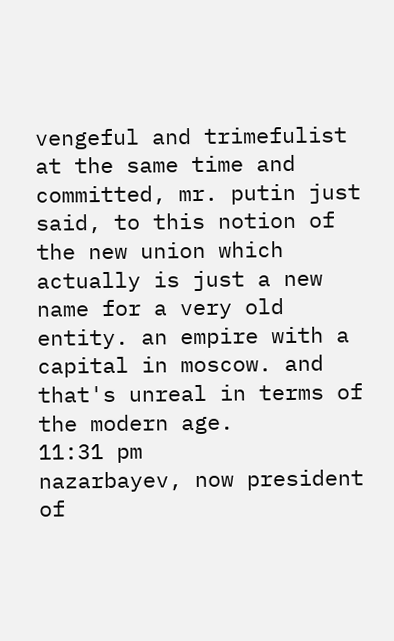vengeful and trimefulist at the same time and committed, mr. putin just said, to this notion of the new union which actually is just a new name for a very old entity. an empire with a capital in moscow. and that's unreal in terms of the modern age.
11:31 pm
nazarbayev, now president of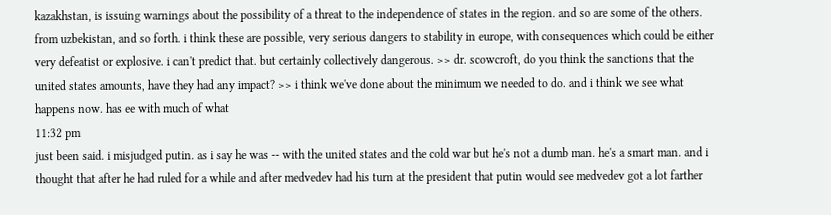kazakhstan, is issuing warnings about the possibility of a threat to the independence of states in the region. and so are some of the others. from uzbekistan, and so forth. i think these are possible, very serious dangers to stability in europe, with consequences which could be either very defeatist or explosive. i can't predict that. but certainly collectively dangerous. >> dr. scowcroft, do you think the sanctions that the united states amounts, have they had any impact? >> i think we've done about the minimum we needed to do. and i think we see what happens now. has ee with much of what
11:32 pm
just been said. i misjudged putin. as i say he was -- with the united states and the cold war but he's not a dumb man. he's a smart man. and i thought that after he had ruled for a while and after medvedev had his turn at the president that putin would see medvedev got a lot farther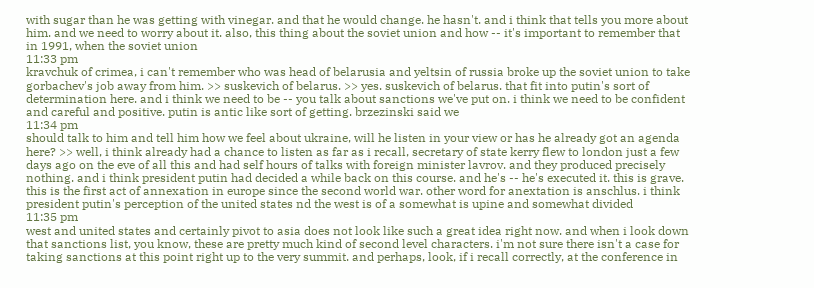with sugar than he was getting with vinegar. and that he would change. he hasn't. and i think that tells you more about him. and we need to worry about it. also, this thing about the soviet union and how -- it's important to remember that in 1991, when the soviet union
11:33 pm
kravchuk of crimea, i can't remember who was head of belarusia and yeltsin of russia broke up the soviet union to take gorbachev's job away from him. >> suskevich of belarus. >> yes. suskevich of belarus. that fit into putin's sort of determination here. and i think we need to be -- you talk about sanctions we've put on. i think we need to be confident and careful and positive. putin is antic like sort of getting. brzezinski said we
11:34 pm
should talk to him and tell him how we feel about ukraine, will he listen in your view or has he already got an agenda here? >> well, i think already had a chance to listen as far as i recall, secretary of state kerry flew to london just a few days ago on the eve of all this and had self hours of talks with foreign minister lavrov. and they produced precisely nothing. and i think president putin had decided a while back on this course. and he's -- he's executed it. this is grave. this is the first act of annexation in europe since the second world war. other word for anextation is anschlus. i think president putin's perception of the united states nd the west is of a somewhat is upine and somewhat divided
11:35 pm
west and united states and certainly pivot to asia does not look like such a great idea right now. and when i look down that sanctions list, you know, these are pretty much kind of second level characters. i'm not sure there isn't a case for taking sanctions at this point right up to the very summit. and perhaps, look, if i recall correctly, at the conference in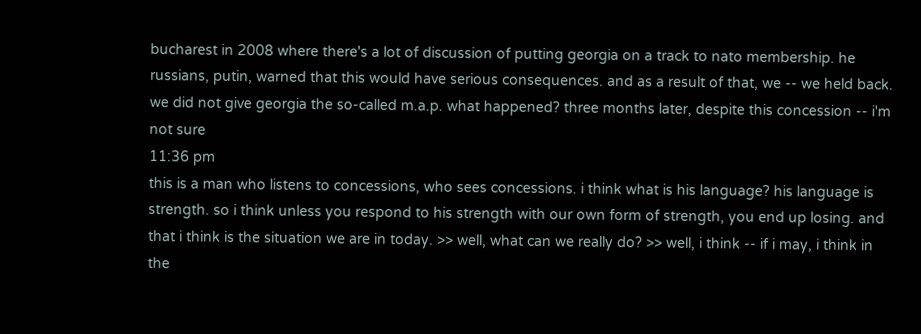bucharest in 2008 where there's a lot of discussion of putting georgia on a track to nato membership. he russians, putin, warned that this would have serious consequences. and as a result of that, we -- we held back. we did not give georgia the so-called m.a.p. what happened? three months later, despite this concession -- i'm not sure
11:36 pm
this is a man who listens to concessions, who sees concessions. i think what is his language? his language is strength. so i think unless you respond to his strength with our own form of strength, you end up losing. and that i think is the situation we are in today. >> well, what can we really do? >> well, i think -- if i may, i think in the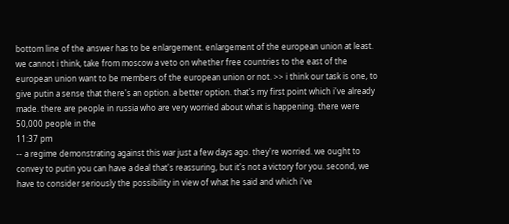bottom line of the answer has to be enlargement. enlargement of the european union at least. we cannot i think, take from moscow a veto on whether free countries to the east of the european union want to be members of the european union or not. >> i think our task is one, to give putin a sense that there's an option. a better option. that's my first point which i've already made. there are people in russia who are very worried about what is happening. there were 50,000 people in the
11:37 pm
-- a regime demonstrating against this war just a few days ago. they're worried. we ought to convey to putin you can have a deal that's reassuring, but it's not a victory for you. second, we have to consider seriously the possibility in view of what he said and which i've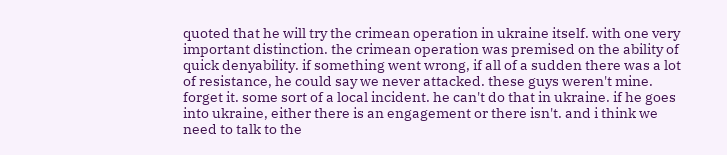quoted that he will try the crimean operation in ukraine itself. with one very important distinction. the crimean operation was premised on the ability of quick denyability. if something went wrong, if all of a sudden there was a lot of resistance, he could say we never attacked. these guys weren't mine. forget it. some sort of a local incident. he can't do that in ukraine. if he goes into ukraine, either there is an engagement or there isn't. and i think we need to talk to the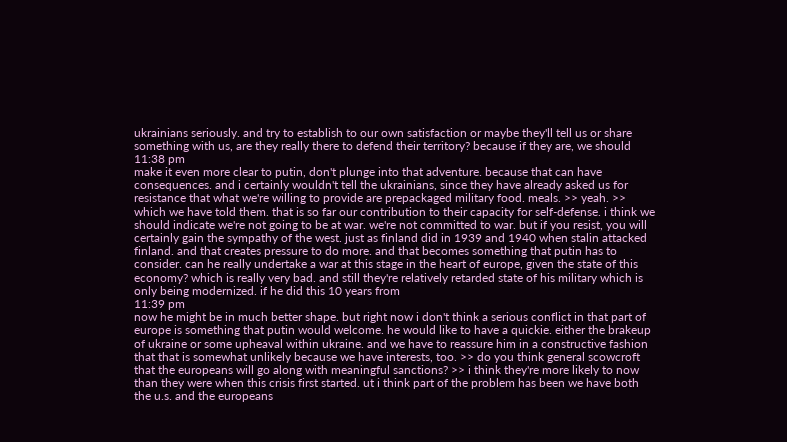ukrainians seriously. and try to establish to our own satisfaction or maybe they'll tell us or share something with us, are they really there to defend their territory? because if they are, we should
11:38 pm
make it even more clear to putin, don't plunge into that adventure. because that can have consequences. and i certainly wouldn't tell the ukrainians, since they have already asked us for resistance that what we're willing to provide are prepackaged military food. meals. >> yeah. >> which we have told them. that is so far our contribution to their capacity for self-defense. i think we should indicate we're not going to be at war. we're not committed to war. but if you resist, you will certainly gain the sympathy of the west. just as finland did in 1939 and 1940 when stalin attacked finland. and that creates pressure to do more. and that becomes something that putin has to consider. can he really undertake a war at this stage in the heart of europe, given the state of this economy? which is really very bad. and still they're relatively retarded state of his military which is only being modernized. if he did this 10 years from
11:39 pm
now he might be in much better shape. but right now i don't think a serious conflict in that part of europe is something that putin would welcome. he would like to have a quickie. either the brakeup of ukraine or some upheaval within ukraine. and we have to reassure him in a constructive fashion that that is somewhat unlikely because we have interests, too. >> do you think general scowcroft that the europeans will go along with meaningful sanctions? >> i think they're more likely to now than they were when this crisis first started. ut i think part of the problem has been we have both the u.s. and the europeans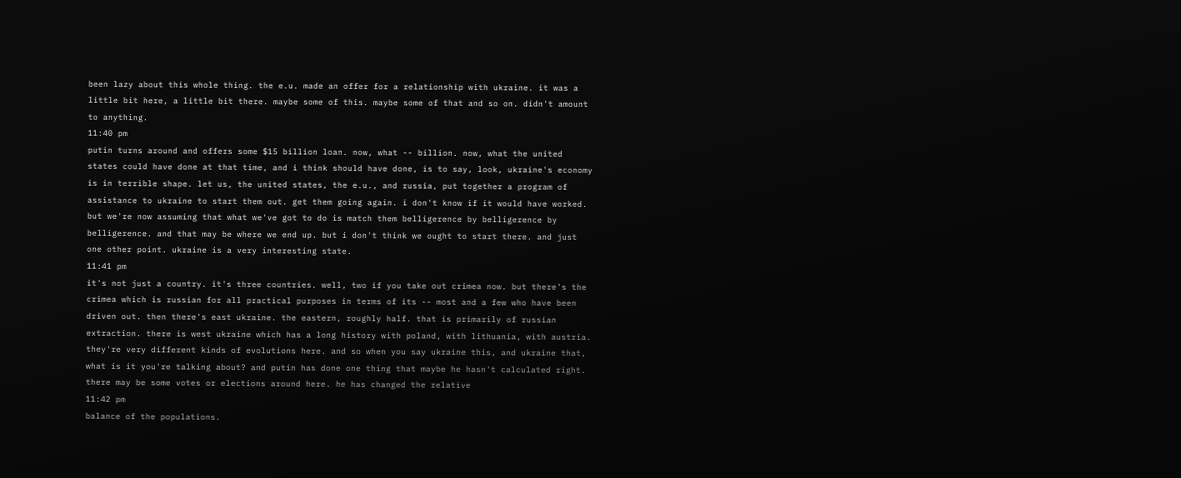been lazy about this whole thing. the e.u. made an offer for a relationship with ukraine. it was a little bit here, a little bit there. maybe some of this. maybe some of that and so on. didn't amount to anything.
11:40 pm
putin turns around and offers some $15 billion loan. now, what -- billion. now, what the united states could have done at that time, and i think should have done, is to say, look, ukraine's economy is in terrible shape. let us, the united states, the e.u., and russia, put together a program of assistance to ukraine to start them out. get them going again. i don't know if it would have worked. but we're now assuming that what we've got to do is match them belligerence by belligerence by belligerence. and that may be where we end up. but i don't think we ought to start there. and just one other point. ukraine is a very interesting state.
11:41 pm
it's not just a country. it's three countries. well, two if you take out crimea now. but there's the crimea which is russian for all practical purposes in terms of its -- most and a few who have been driven out. then there's east ukraine. the eastern, roughly half. that is primarily of russian extraction. there is west ukraine which has a long history with poland, with lithuania, with austria. they're very different kinds of evolutions here. and so when you say ukraine this, and ukraine that, what is it you're talking about? and putin has done one thing that maybe he hasn't calculated right. there may be some votes or elections around here. he has changed the relative
11:42 pm
balance of the populations.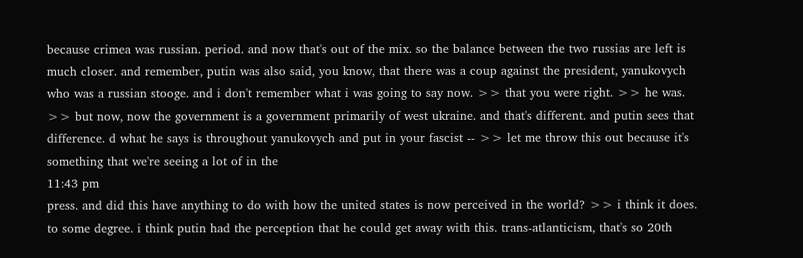because crimea was russian. period. and now that's out of the mix. so the balance between the two russias are left is much closer. and remember, putin was also said, you know, that there was a coup against the president, yanukovych who was a russian stooge. and i don't remember what i was going to say now. >> that you were right. >> he was. >> but now, now the government is a government primarily of west ukraine. and that's different. and putin sees that difference. d what he says is throughout yanukovych and put in your fascist -- >> let me throw this out because it's something that we're seeing a lot of in the
11:43 pm
press. and did this have anything to do with how the united states is now perceived in the world? >> i think it does. to some degree. i think putin had the perception that he could get away with this. trans-atlanticism, that's so 20th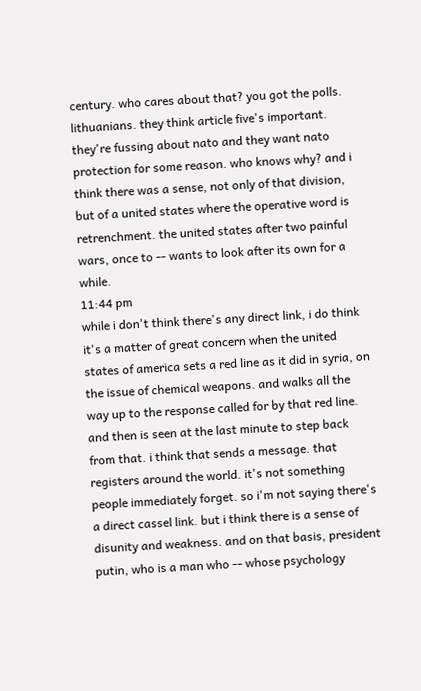century. who cares about that? you got the polls. lithuanians. they think article five's important. they're fussing about nato and they want nato protection for some reason. who knows why? and i think there was a sense, not only of that division, but of a united states where the operative word is retrenchment. the united states after two painful wars, once to -- wants to look after its own for a while.
11:44 pm
while i don't think there's any direct link, i do think it's a matter of great concern when the united states of america sets a red line as it did in syria, on the issue of chemical weapons. and walks all the way up to the response called for by that red line. and then is seen at the last minute to step back from that. i think that sends a message. that registers around the world. it's not something people immediately forget. so i'm not saying there's a direct cassel link. but i think there is a sense of disunity and weakness. and on that basis, president putin, who is a man who -- whose psychology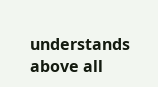understands above all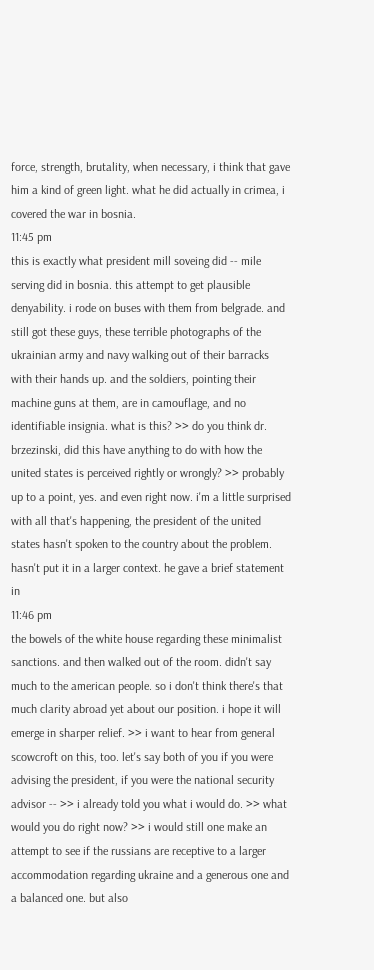force, strength, brutality, when necessary, i think that gave him a kind of green light. what he did actually in crimea, i covered the war in bosnia.
11:45 pm
this is exactly what president mill soveing did -- mile serving did in bosnia. this attempt to get plausible denyability. i rode on buses with them from belgrade. and still got these guys, these terrible photographs of the ukrainian army and navy walking out of their barracks with their hands up. and the soldiers, pointing their machine guns at them, are in camouflage, and no identifiable insignia. what is this? >> do you think dr. brzezinski, did this have anything to do with how the united states is perceived rightly or wrongly? >> probably up to a point, yes. and even right now. i'm a little surprised with all that's happening, the president of the united states hasn't spoken to the country about the problem. hasn't put it in a larger context. he gave a brief statement in
11:46 pm
the bowels of the white house regarding these minimalist sanctions. and then walked out of the room. didn't say much to the american people. so i don't think there's that much clarity abroad yet about our position. i hope it will emerge in sharper relief. >> i want to hear from general scowcroft on this, too. let's say both of you if you were advising the president, if you were the national security advisor -- >> i already told you what i would do. >> what would you do right now? >> i would still one make an attempt to see if the russians are receptive to a larger accommodation regarding ukraine and a generous one and a balanced one. but also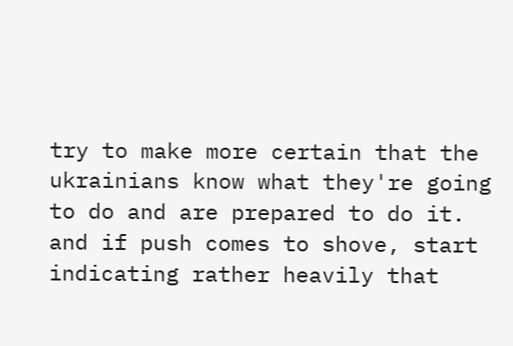try to make more certain that the ukrainians know what they're going to do and are prepared to do it. and if push comes to shove, start indicating rather heavily that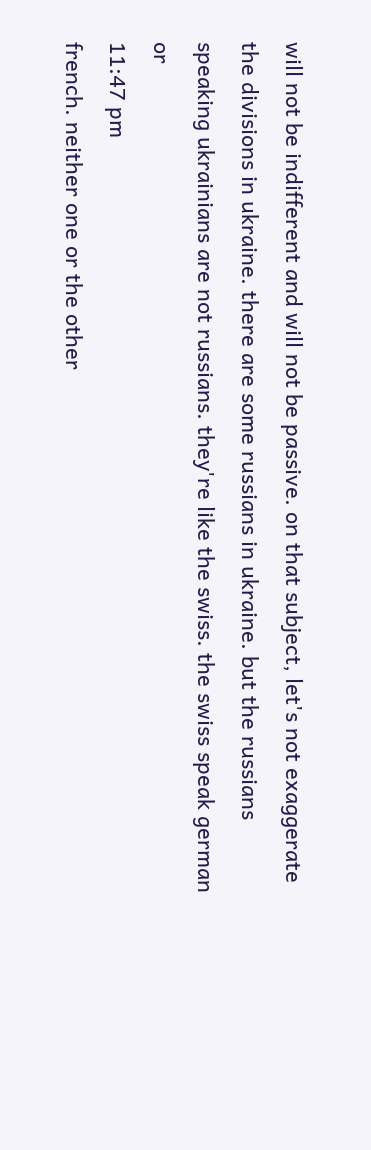will not be indifferent and will not be passive. on that subject, let's not exaggerate the divisions in ukraine. there are some russians in ukraine. but the russians speaking ukrainians are not russians. they're like the swiss. the swiss speak german or
11:47 pm
french. neither one or the other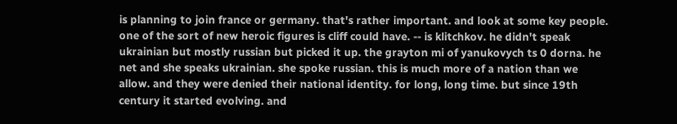is planning to join france or germany. that's rather important. and look at some key people. one of the sort of new heroic figures is cliff could have. -- is klitchkov. he didn't speak ukrainian but mostly russian but picked it up. the grayton mi of yanukovych ts 0 dorna. he net and she speaks ukrainian. she spoke russian. this is much more of a nation than we allow. and they were denied their national identity. for long, long time. but since 19th century it started evolving. and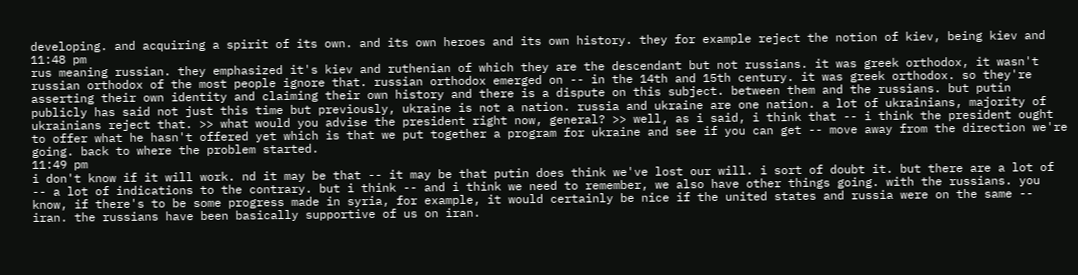developing. and acquiring a spirit of its own. and its own heroes and its own history. they for example reject the notion of kiev, being kiev and
11:48 pm
rus meaning russian. they emphasized it's kiev and ruthenian of which they are the descendant but not russians. it was greek orthodox, it wasn't russian orthodox of the most people ignore that. russian orthodox emerged on -- in the 14th and 15th century. it was greek orthodox. so they're asserting their own identity and claiming their own history and there is a dispute on this subject. between them and the russians. but putin publicly has said not just this time but previously, ukraine is not a nation. russia and ukraine are one nation. a lot of ukrainians, majority of ukrainians reject that. >> what would you advise the president right now, general? >> well, as i said, i think that -- i think the president ought to offer what he hasn't offered yet which is that we put together a program for ukraine and see if you can get -- move away from the direction we're going. back to where the problem started.
11:49 pm
i don't know if it will work. nd it may be that -- it may be that putin does think we've lost our will. i sort of doubt it. but there are a lot of -- a lot of indications to the contrary. but i think -- and i think we need to remember, we also have other things going. with the russians. you know, if there's to be some progress made in syria, for example, it would certainly be nice if the united states and russia were on the same -- iran. the russians have been basically supportive of us on iran.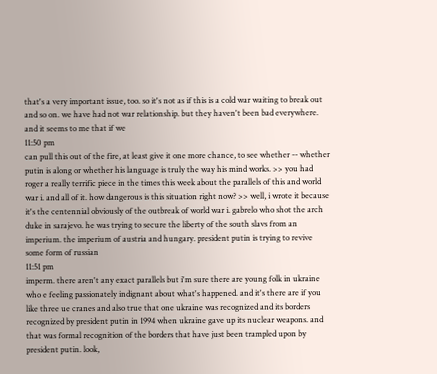that's a very important issue, too. so it's not as if this is a cold war waiting to break out and so on. we have had not war relationship. but they haven't been bad everywhere. and it seems to me that if we
11:50 pm
can pull this out of the fire, at least give it one more chance, to see whether -- whether putin is along or whether his language is truly the way his mind works. >> you had roger a really terrific piece in the times this week about the parallels of this and world war i. and all of it. how dangerous is this situation right now? >> well, i wrote it because it's the centennial obviously of the outbreak of world war i. gabrelo who shot the arch duke in sarajevo. he was trying to secure the liberty of the south slavs from an imperium. the imperium of austria and hungary. president putin is trying to revive some form of russian
11:51 pm
imperm. there aren't any exact parallels but i'm sure there are young folk in ukraine who e feeling passionately indignant about what's happened. and it's there are if you like three ue cranes and also true that one ukraine was recognized and its borders recognized by president putin in 1994 when ukraine gave up its nuclear weapons. and that was formal recognition of the borders that have just been trampled upon by president putin. look,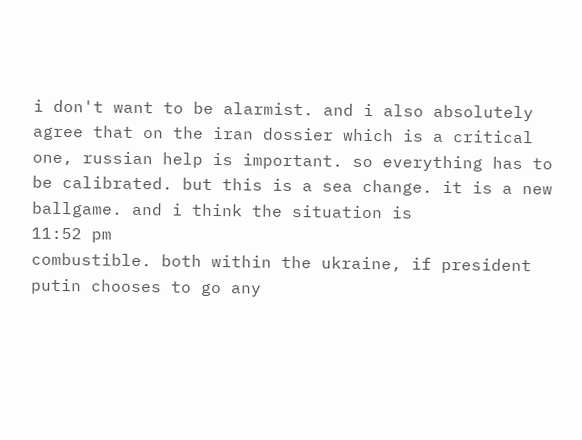i don't want to be alarmist. and i also absolutely agree that on the iran dossier which is a critical one, russian help is important. so everything has to be calibrated. but this is a sea change. it is a new ballgame. and i think the situation is
11:52 pm
combustible. both within the ukraine, if president putin chooses to go any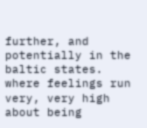further, and potentially in the baltic states. where feelings run very, very high about being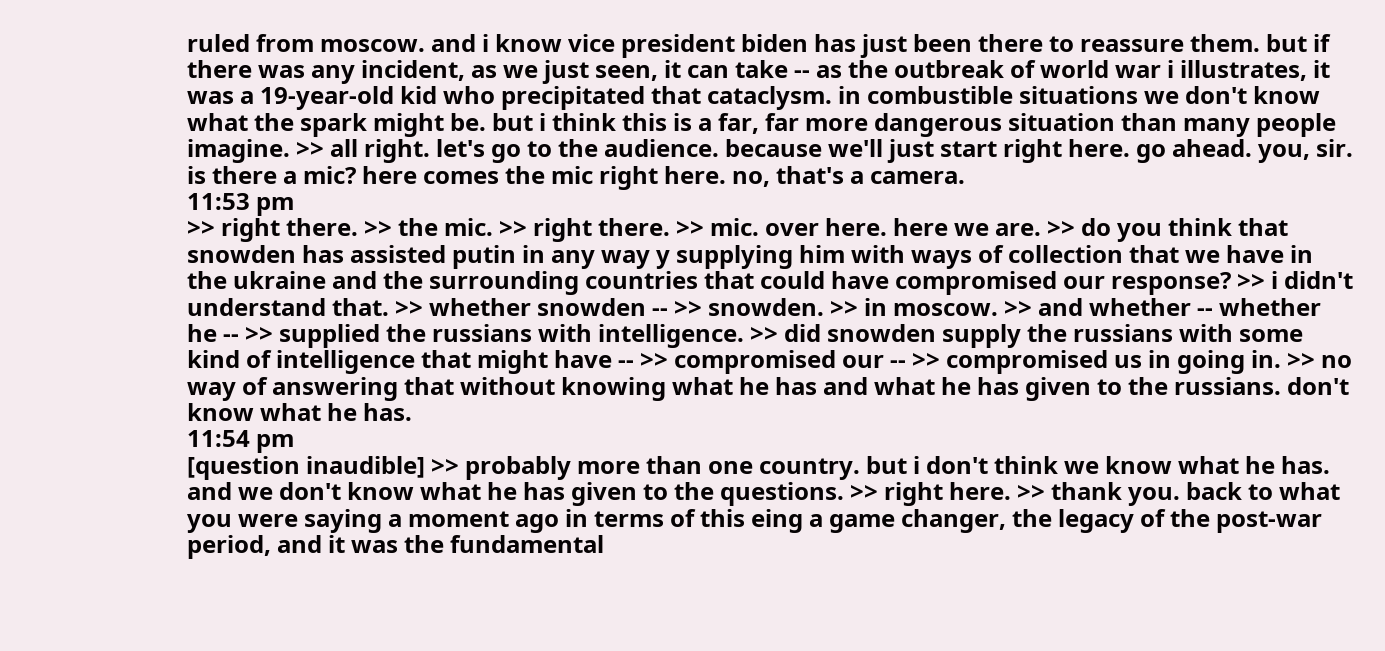ruled from moscow. and i know vice president biden has just been there to reassure them. but if there was any incident, as we just seen, it can take -- as the outbreak of world war i illustrates, it was a 19-year-old kid who precipitated that cataclysm. in combustible situations we don't know what the spark might be. but i think this is a far, far more dangerous situation than many people imagine. >> all right. let's go to the audience. because we'll just start right here. go ahead. you, sir. is there a mic? here comes the mic right here. no, that's a camera.
11:53 pm
>> right there. >> the mic. >> right there. >> mic. over here. here we are. >> do you think that snowden has assisted putin in any way y supplying him with ways of collection that we have in the ukraine and the surrounding countries that could have compromised our response? >> i didn't understand that. >> whether snowden -- >> snowden. >> in moscow. >> and whether -- whether he -- >> supplied the russians with intelligence. >> did snowden supply the russians with some kind of intelligence that might have -- >> compromised our -- >> compromised us in going in. >> no way of answering that without knowing what he has and what he has given to the russians. don't know what he has.
11:54 pm
[question inaudible] >> probably more than one country. but i don't think we know what he has. and we don't know what he has given to the questions. >> right here. >> thank you. back to what you were saying a moment ago in terms of this eing a game changer, the legacy of the post-war period, and it was the fundamental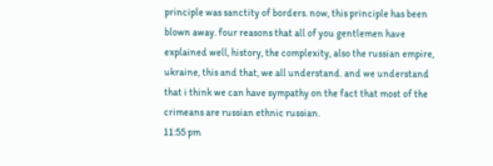principle was sanctity of borders. now, this principle has been blown away. four reasons that all of you gentlemen have explained well, history, the complexity, also the russian empire, ukraine, this and that, we all understand. and we understand that i think we can have sympathy on the fact that most of the crimeans are russian ethnic russian.
11:55 pm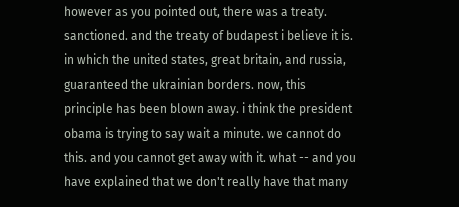however as you pointed out, there was a treaty. sanctioned. and the treaty of budapest i believe it is. in which the united states, great britain, and russia, guaranteed the ukrainian borders. now, this principle has been blown away. i think the president obama is trying to say wait a minute. we cannot do this. and you cannot get away with it. what -- and you have explained that we don't really have that many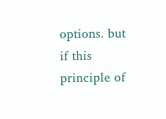options. but if this principle of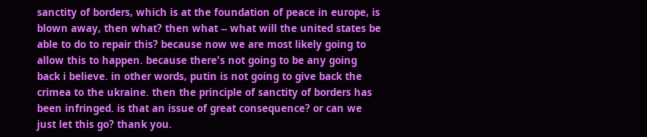sanctity of borders, which is at the foundation of peace in europe, is blown away, then what? then what -- what will the united states be able to do to repair this? because now we are most likely going to allow this to happen. because there's not going to be any going back i believe. in other words, putin is not going to give back the crimea to the ukraine. then the principle of sanctity of borders has been infringed. is that an issue of great consequence? or can we just let this go? thank you.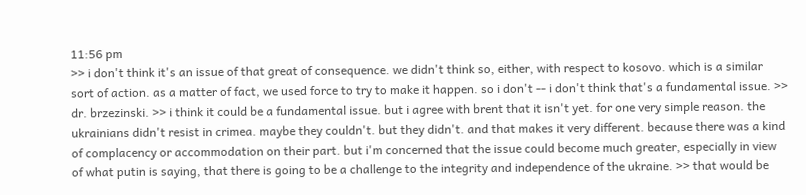11:56 pm
>> i don't think it's an issue of that great of consequence. we didn't think so, either, with respect to kosovo. which is a similar sort of action. as a matter of fact, we used force to try to make it happen. so i don't -- i don't think that's a fundamental issue. >> dr. brzezinski. >> i think it could be a fundamental issue. but i agree with brent that it isn't yet. for one very simple reason. the ukrainians didn't resist in crimea. maybe they couldn't. but they didn't. and that makes it very different. because there was a kind of complacency or accommodation on their part. but i'm concerned that the issue could become much greater, especially in view of what putin is saying, that there is going to be a challenge to the integrity and independence of the ukraine. >> that would be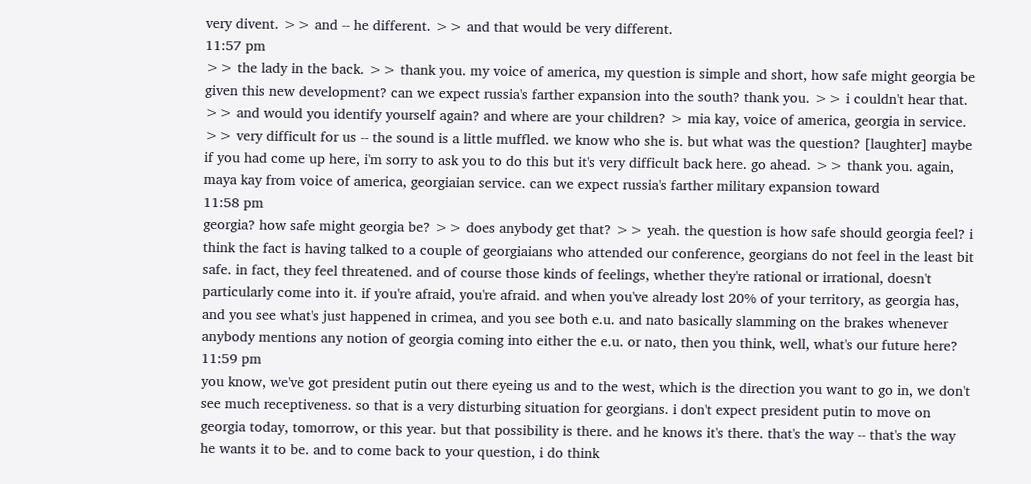very divent. >> and -- he different. >> and that would be very different.
11:57 pm
>> the lady in the back. >> thank you. my voice of america, my question is simple and short, how safe might georgia be given this new development? can we expect russia's farther expansion into the south? thank you. >> i couldn't hear that. >> and would you identify yourself again? and where are your children? > mia kay, voice of america, georgia in service. >> very difficult for us -- the sound is a little muffled. we know who she is. but what was the question? [laughter] maybe if you had come up here, i'm sorry to ask you to do this but it's very difficult back here. go ahead. >> thank you. again, maya kay from voice of america, georgiaian service. can we expect russia's farther military expansion toward
11:58 pm
georgia? how safe might georgia be? >> does anybody get that? >> yeah. the question is how safe should georgia feel? i think the fact is having talked to a couple of georgiaians who attended our conference, georgians do not feel in the least bit safe. in fact, they feel threatened. and of course those kinds of feelings, whether they're rational or irrational, doesn't particularly come into it. if you're afraid, you're afraid. and when you've already lost 20% of your territory, as georgia has, and you see what's just happened in crimea, and you see both e.u. and nato basically slamming on the brakes whenever anybody mentions any notion of georgia coming into either the e.u. or nato, then you think, well, what's our future here?
11:59 pm
you know, we've got president putin out there eyeing us and to the west, which is the direction you want to go in, we don't see much receptiveness. so that is a very disturbing situation for georgians. i don't expect president putin to move on georgia today, tomorrow, or this year. but that possibility is there. and he knows it's there. that's the way -- that's the way he wants it to be. and to come back to your question, i do think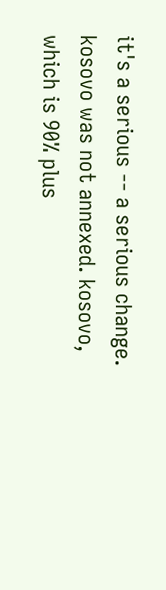it's a serious -- a serious change. kosovo was not annexed. kosovo, which is 90% plus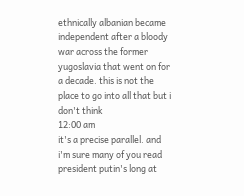ethnically albanian became independent after a bloody war across the former yugoslavia that went on for a decade. this is not the place to go into all that but i don't think
12:00 am
it's a precise parallel. and i'm sure many of you read president putin's long at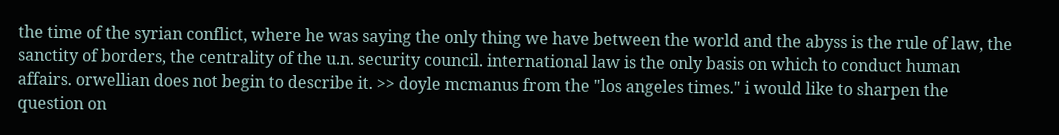the time of the syrian conflict, where he was saying the only thing we have between the world and the abyss is the rule of law, the sanctity of borders, the centrality of the u.n. security council. international law is the only basis on which to conduct human affairs. orwellian does not begin to describe it. >> doyle mcmanus from the "los angeles times." i would like to sharpen the question on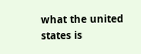what the united states is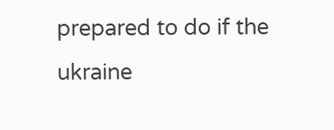prepared to do if the ukraine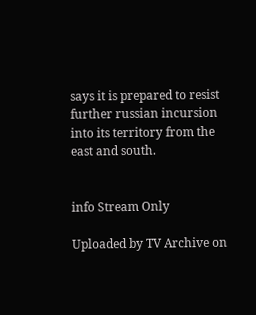says it is prepared to resist further russian incursion into its territory from the east and south.


info Stream Only

Uploaded by TV Archive on